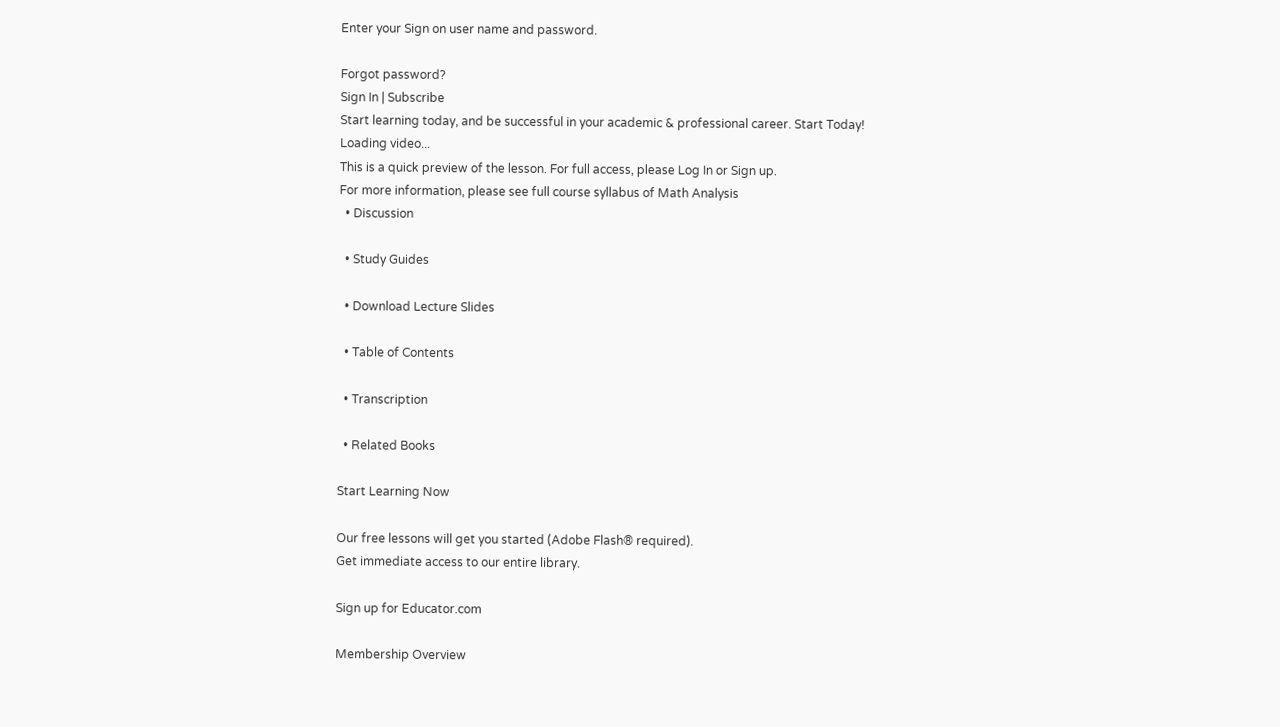Enter your Sign on user name and password.

Forgot password?
Sign In | Subscribe
Start learning today, and be successful in your academic & professional career. Start Today!
Loading video...
This is a quick preview of the lesson. For full access, please Log In or Sign up.
For more information, please see full course syllabus of Math Analysis
  • Discussion

  • Study Guides

  • Download Lecture Slides

  • Table of Contents

  • Transcription

  • Related Books

Start Learning Now

Our free lessons will get you started (Adobe Flash® required).
Get immediate access to our entire library.

Sign up for Educator.com

Membership Overview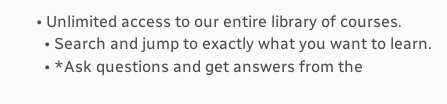• Unlimited access to our entire library of courses.
  • Search and jump to exactly what you want to learn.
  • *Ask questions and get answers from the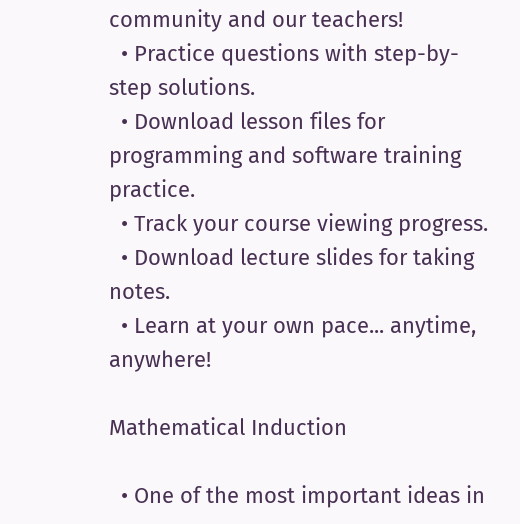community and our teachers!
  • Practice questions with step-by-step solutions.
  • Download lesson files for programming and software training practice.
  • Track your course viewing progress.
  • Download lecture slides for taking notes.
  • Learn at your own pace... anytime, anywhere!

Mathematical Induction

  • One of the most important ideas in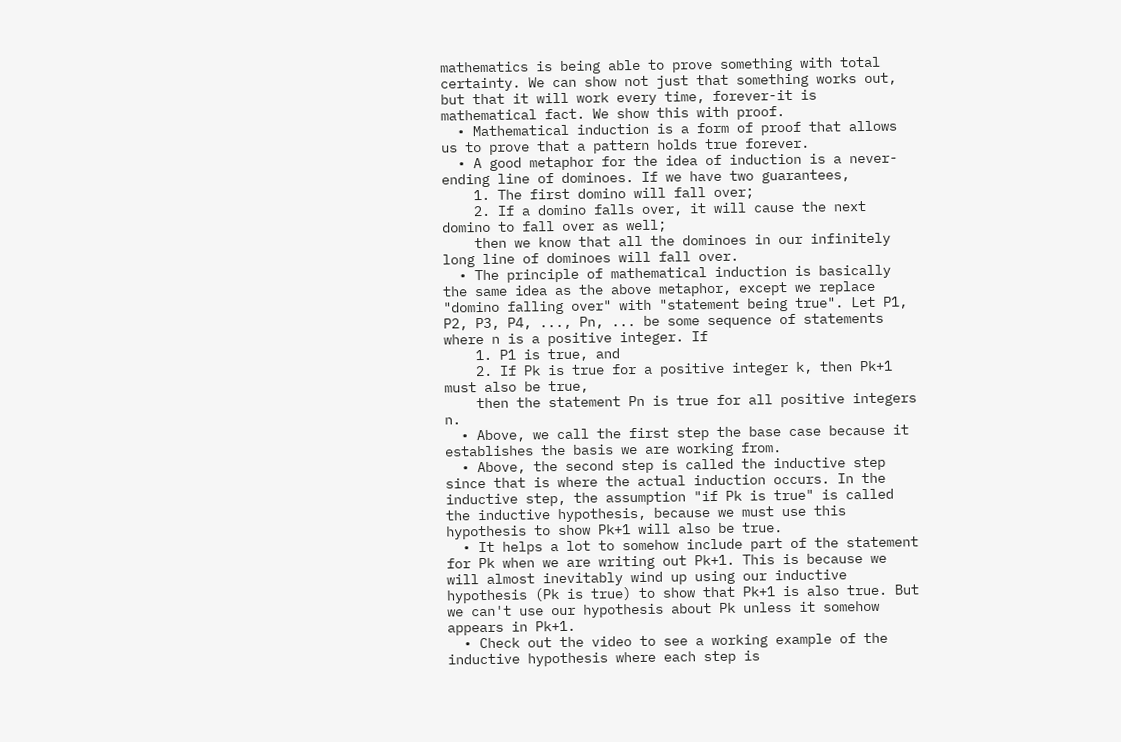mathematics is being able to prove something with total certainty. We can show not just that something works out, but that it will work every time, forever-it is mathematical fact. We show this with proof.
  • Mathematical induction is a form of proof that allows us to prove that a pattern holds true forever.
  • A good metaphor for the idea of induction is a never-ending line of dominoes. If we have two guarantees,
    1. The first domino will fall over;
    2. If a domino falls over, it will cause the next domino to fall over as well;
    then we know that all the dominoes in our infinitely long line of dominoes will fall over.
  • The principle of mathematical induction is basically the same idea as the above metaphor, except we replace "domino falling over" with "statement being true". Let P1, P2, P3, P4, ..., Pn, ... be some sequence of statements where n is a positive integer. If
    1. P1 is true, and
    2. If Pk is true for a positive integer k, then Pk+1 must also be true,
    then the statement Pn is true for all positive integers n.
  • Above, we call the first step the base case because it establishes the basis we are working from.
  • Above, the second step is called the inductive step since that is where the actual induction occurs. In the inductive step, the assumption "if Pk is true" is called the inductive hypothesis, because we must use this hypothesis to show Pk+1 will also be true.
  • It helps a lot to somehow include part of the statement for Pk when we are writing out Pk+1. This is because we will almost inevitably wind up using our inductive hypothesis (Pk is true) to show that Pk+1 is also true. But we can't use our hypothesis about Pk unless it somehow appears in Pk+1.
  • Check out the video to see a working example of the inductive hypothesis where each step is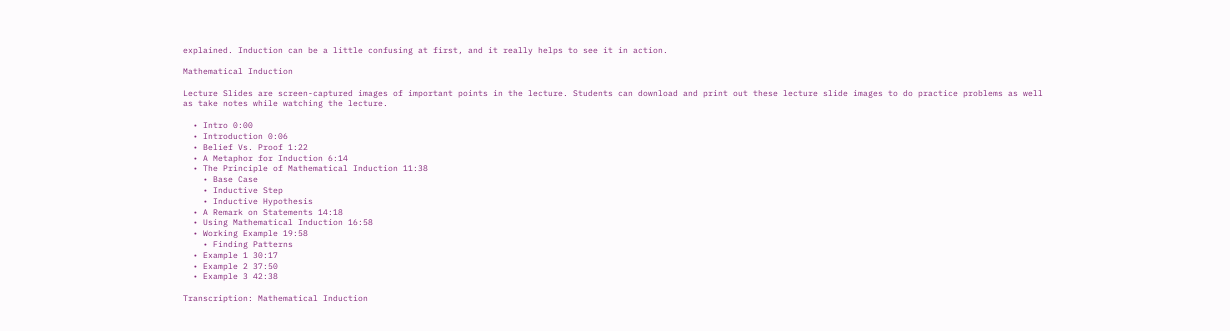explained. Induction can be a little confusing at first, and it really helps to see it in action.

Mathematical Induction

Lecture Slides are screen-captured images of important points in the lecture. Students can download and print out these lecture slide images to do practice problems as well as take notes while watching the lecture.

  • Intro 0:00
  • Introduction 0:06
  • Belief Vs. Proof 1:22
  • A Metaphor for Induction 6:14
  • The Principle of Mathematical Induction 11:38
    • Base Case
    • Inductive Step
    • Inductive Hypothesis
  • A Remark on Statements 14:18
  • Using Mathematical Induction 16:58
  • Working Example 19:58
    • Finding Patterns
  • Example 1 30:17
  • Example 2 37:50
  • Example 3 42:38

Transcription: Mathematical Induction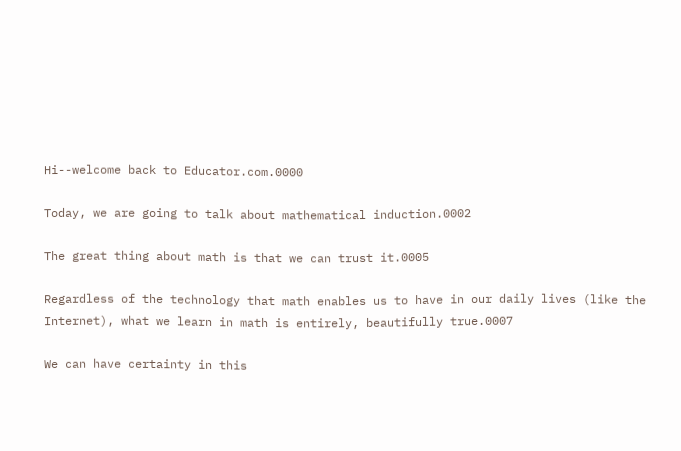Hi--welcome back to Educator.com.0000

Today, we are going to talk about mathematical induction.0002

The great thing about math is that we can trust it.0005

Regardless of the technology that math enables us to have in our daily lives (like the Internet), what we learn in math is entirely, beautifully true.0007

We can have certainty in this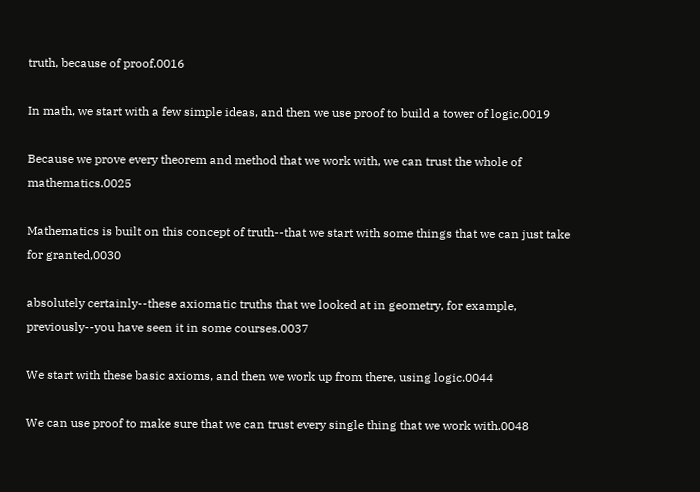truth, because of proof.0016

In math, we start with a few simple ideas, and then we use proof to build a tower of logic.0019

Because we prove every theorem and method that we work with, we can trust the whole of mathematics.0025

Mathematics is built on this concept of truth--that we start with some things that we can just take for granted,0030

absolutely certainly--these axiomatic truths that we looked at in geometry, for example, previously--you have seen it in some courses.0037

We start with these basic axioms, and then we work up from there, using logic.0044

We can use proof to make sure that we can trust every single thing that we work with.0048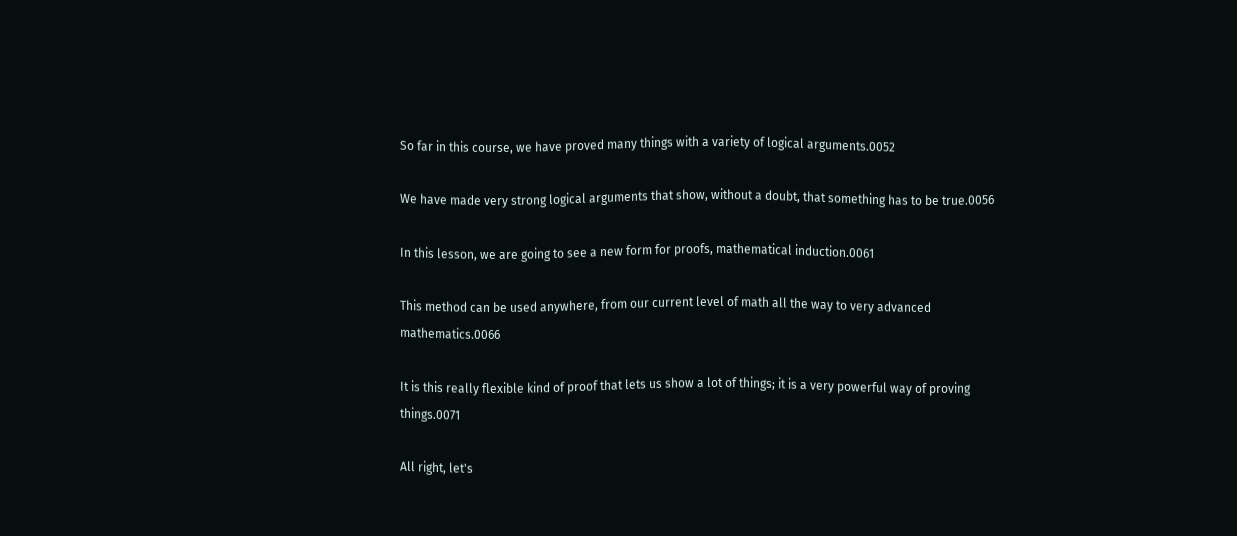So far in this course, we have proved many things with a variety of logical arguments.0052

We have made very strong logical arguments that show, without a doubt, that something has to be true.0056

In this lesson, we are going to see a new form for proofs, mathematical induction.0061

This method can be used anywhere, from our current level of math all the way to very advanced mathematics.0066

It is this really flexible kind of proof that lets us show a lot of things; it is a very powerful way of proving things.0071

All right, let's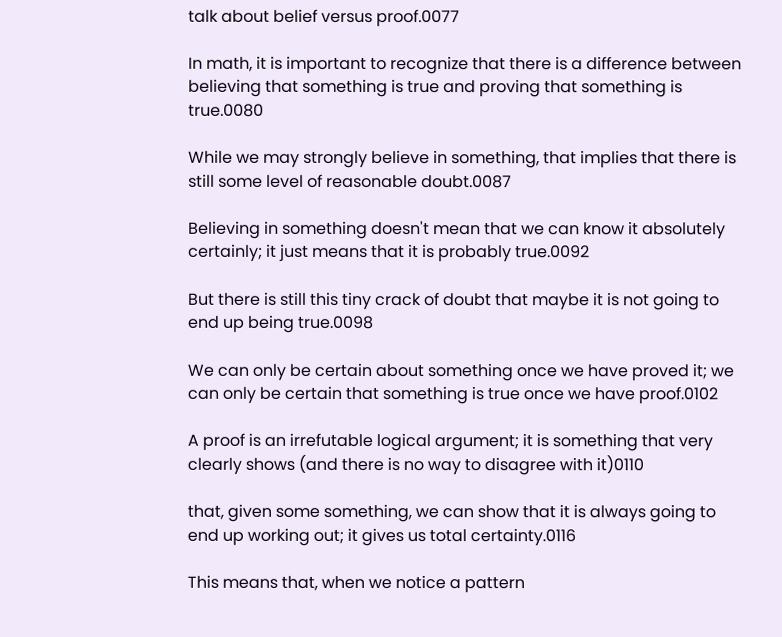talk about belief versus proof.0077

In math, it is important to recognize that there is a difference between believing that something is true and proving that something is true.0080

While we may strongly believe in something, that implies that there is still some level of reasonable doubt.0087

Believing in something doesn't mean that we can know it absolutely certainly; it just means that it is probably true.0092

But there is still this tiny crack of doubt that maybe it is not going to end up being true.0098

We can only be certain about something once we have proved it; we can only be certain that something is true once we have proof.0102

A proof is an irrefutable logical argument; it is something that very clearly shows (and there is no way to disagree with it)0110

that, given some something, we can show that it is always going to end up working out; it gives us total certainty.0116

This means that, when we notice a pattern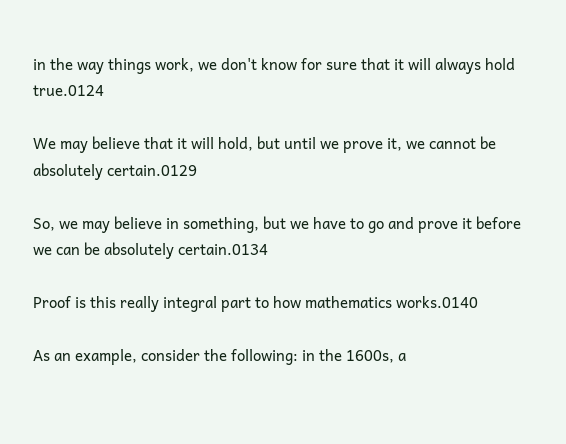in the way things work, we don't know for sure that it will always hold true.0124

We may believe that it will hold, but until we prove it, we cannot be absolutely certain.0129

So, we may believe in something, but we have to go and prove it before we can be absolutely certain.0134

Proof is this really integral part to how mathematics works.0140

As an example, consider the following: in the 1600s, a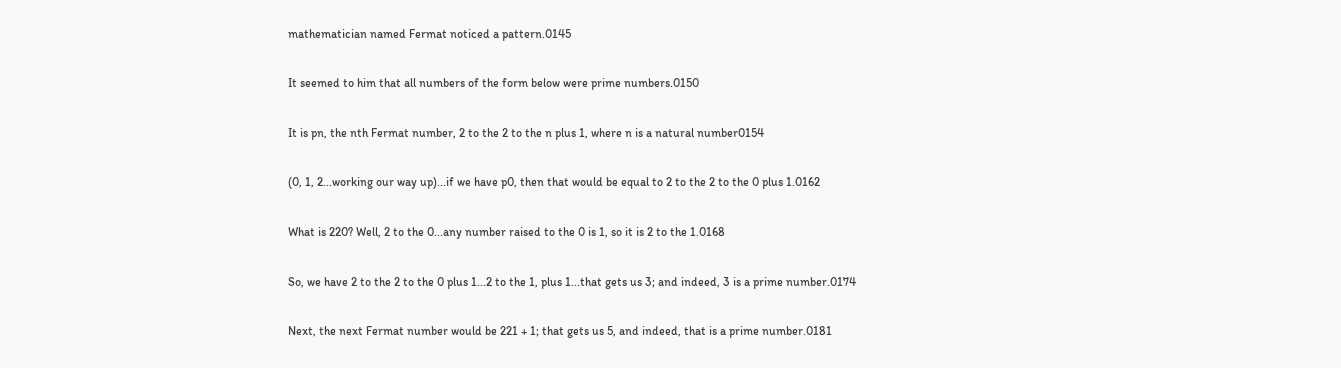mathematician named Fermat noticed a pattern.0145

It seemed to him that all numbers of the form below were prime numbers.0150

It is pn, the nth Fermat number, 2 to the 2 to the n plus 1, where n is a natural number0154

(0, 1, 2...working our way up)...if we have p0, then that would be equal to 2 to the 2 to the 0 plus 1.0162

What is 220? Well, 2 to the 0...any number raised to the 0 is 1, so it is 2 to the 1.0168

So, we have 2 to the 2 to the 0 plus 1...2 to the 1, plus 1...that gets us 3; and indeed, 3 is a prime number.0174

Next, the next Fermat number would be 221 + 1; that gets us 5, and indeed, that is a prime number.0181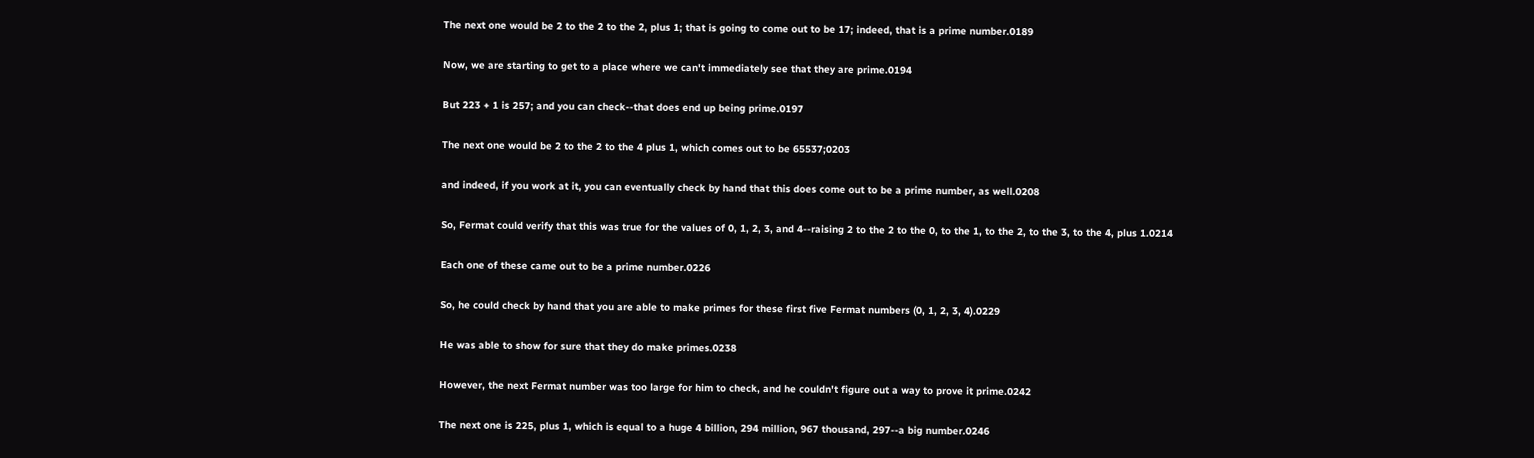The next one would be 2 to the 2 to the 2, plus 1; that is going to come out to be 17; indeed, that is a prime number.0189

Now, we are starting to get to a place where we can't immediately see that they are prime.0194

But 223 + 1 is 257; and you can check--that does end up being prime.0197

The next one would be 2 to the 2 to the 4 plus 1, which comes out to be 65537;0203

and indeed, if you work at it, you can eventually check by hand that this does come out to be a prime number, as well.0208

So, Fermat could verify that this was true for the values of 0, 1, 2, 3, and 4--raising 2 to the 2 to the 0, to the 1, to the 2, to the 3, to the 4, plus 1.0214

Each one of these came out to be a prime number.0226

So, he could check by hand that you are able to make primes for these first five Fermat numbers (0, 1, 2, 3, 4).0229

He was able to show for sure that they do make primes.0238

However, the next Fermat number was too large for him to check, and he couldn't figure out a way to prove it prime.0242

The next one is 225, plus 1, which is equal to a huge 4 billion, 294 million, 967 thousand, 297--a big number.0246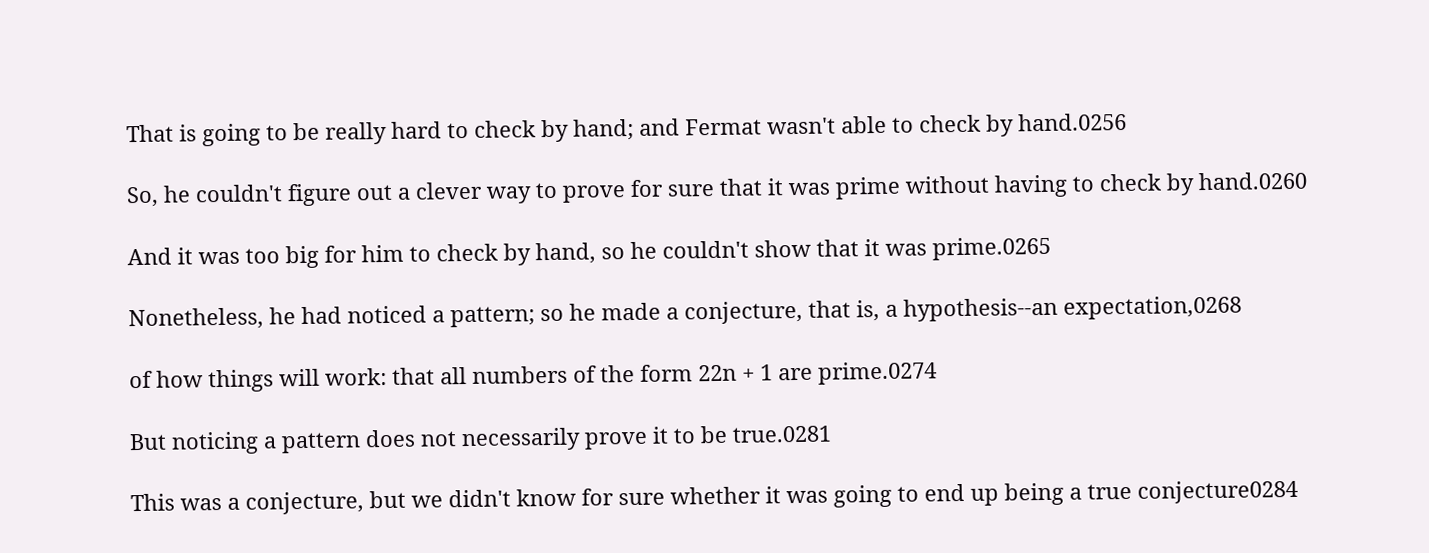That is going to be really hard to check by hand; and Fermat wasn't able to check by hand.0256

So, he couldn't figure out a clever way to prove for sure that it was prime without having to check by hand.0260

And it was too big for him to check by hand, so he couldn't show that it was prime.0265

Nonetheless, he had noticed a pattern; so he made a conjecture, that is, a hypothesis--an expectation,0268

of how things will work: that all numbers of the form 22n + 1 are prime.0274

But noticing a pattern does not necessarily prove it to be true.0281

This was a conjecture, but we didn't know for sure whether it was going to end up being a true conjecture0284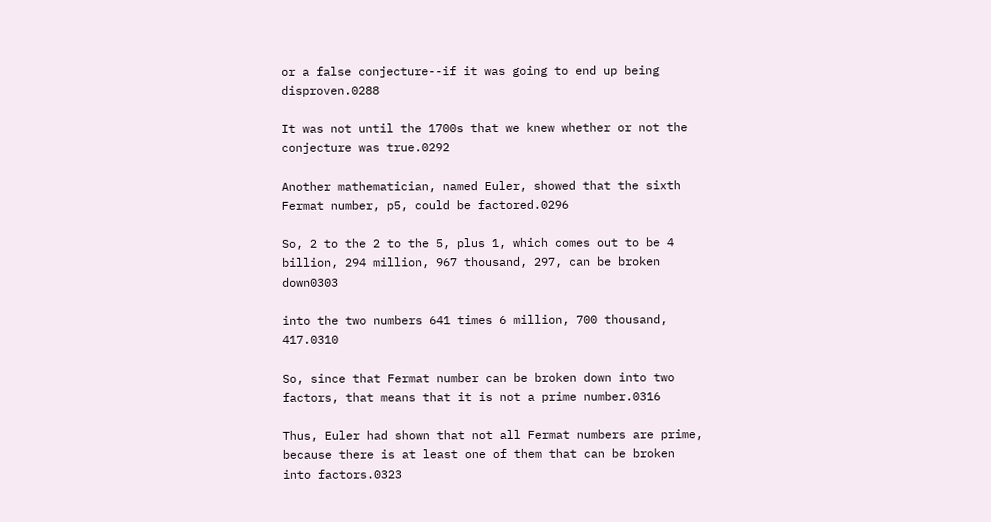or a false conjecture--if it was going to end up being disproven.0288

It was not until the 1700s that we knew whether or not the conjecture was true.0292

Another mathematician, named Euler, showed that the sixth Fermat number, p5, could be factored.0296

So, 2 to the 2 to the 5, plus 1, which comes out to be 4 billion, 294 million, 967 thousand, 297, can be broken down0303

into the two numbers 641 times 6 million, 700 thousand, 417.0310

So, since that Fermat number can be broken down into two factors, that means that it is not a prime number.0316

Thus, Euler had shown that not all Fermat numbers are prime, because there is at least one of them that can be broken into factors.0323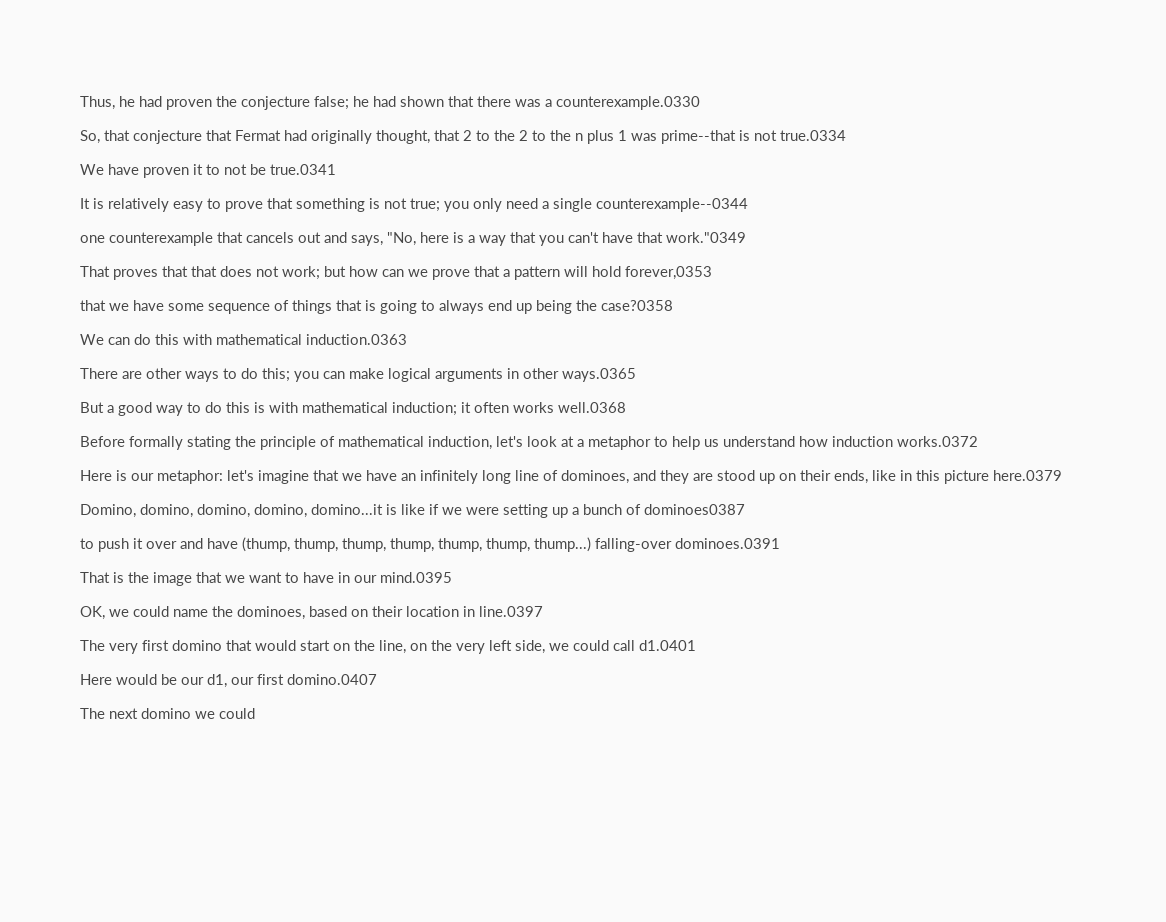Thus, he had proven the conjecture false; he had shown that there was a counterexample.0330

So, that conjecture that Fermat had originally thought, that 2 to the 2 to the n plus 1 was prime--that is not true.0334

We have proven it to not be true.0341

It is relatively easy to prove that something is not true; you only need a single counterexample--0344

one counterexample that cancels out and says, "No, here is a way that you can't have that work."0349

That proves that that does not work; but how can we prove that a pattern will hold forever,0353

that we have some sequence of things that is going to always end up being the case?0358

We can do this with mathematical induction.0363

There are other ways to do this; you can make logical arguments in other ways.0365

But a good way to do this is with mathematical induction; it often works well.0368

Before formally stating the principle of mathematical induction, let's look at a metaphor to help us understand how induction works.0372

Here is our metaphor: let's imagine that we have an infinitely long line of dominoes, and they are stood up on their ends, like in this picture here.0379

Domino, domino, domino, domino, domino...it is like if we were setting up a bunch of dominoes0387

to push it over and have (thump, thump, thump, thump, thump, thump, thump...) falling-over dominoes.0391

That is the image that we want to have in our mind.0395

OK, we could name the dominoes, based on their location in line.0397

The very first domino that would start on the line, on the very left side, we could call d1.0401

Here would be our d1, our first domino.0407

The next domino we could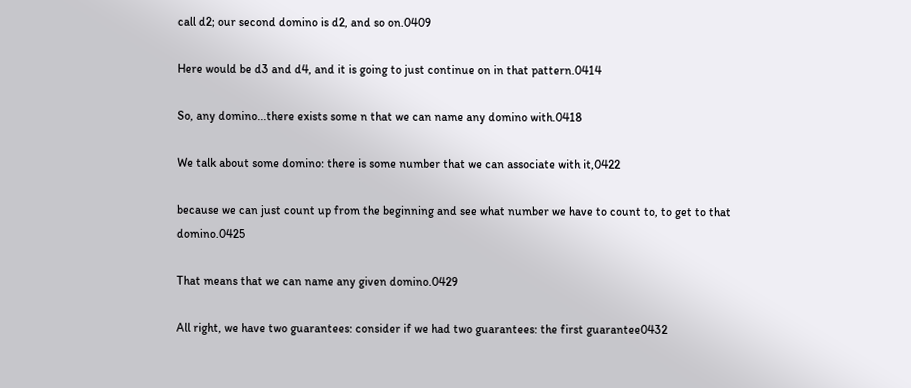call d2; our second domino is d2, and so on.0409

Here would be d3 and d4, and it is going to just continue on in that pattern.0414

So, any domino...there exists some n that we can name any domino with.0418

We talk about some domino: there is some number that we can associate with it,0422

because we can just count up from the beginning and see what number we have to count to, to get to that domino.0425

That means that we can name any given domino.0429

All right, we have two guarantees: consider if we had two guarantees: the first guarantee0432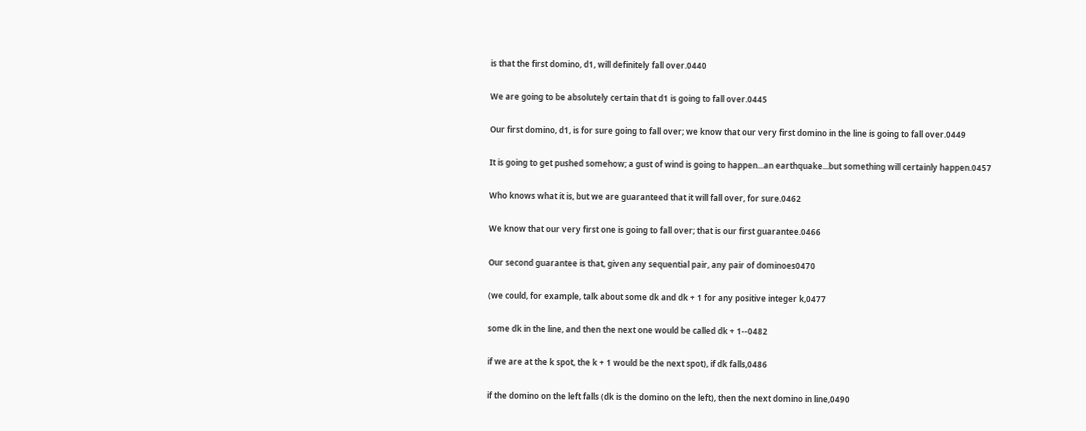is that the first domino, d1, will definitely fall over.0440

We are going to be absolutely certain that d1 is going to fall over.0445

Our first domino, d1, is for sure going to fall over; we know that our very first domino in the line is going to fall over.0449

It is going to get pushed somehow; a gust of wind is going to happen...an earthquake...but something will certainly happen.0457

Who knows what it is, but we are guaranteed that it will fall over, for sure.0462

We know that our very first one is going to fall over; that is our first guarantee.0466

Our second guarantee is that, given any sequential pair, any pair of dominoes0470

(we could, for example, talk about some dk and dk + 1 for any positive integer k,0477

some dk in the line, and then the next one would be called dk + 1--0482

if we are at the k spot, the k + 1 would be the next spot), if dk falls,0486

if the domino on the left falls (dk is the domino on the left), then the next domino in line,0490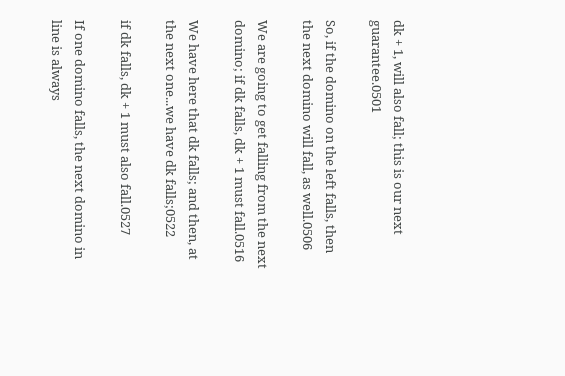dk + 1, will also fall; this is our next guarantee.0501

So, if the domino on the left falls, then the next domino will fall, as well.0506

We are going to get falling from the next domino; if dk falls, dk + 1 must fall.0516

We have here that dk falls; and then, at the next one...we have dk falls;0522

if dk falls, dk + 1 must also fall.0527

If one domino falls, the next domino in line is always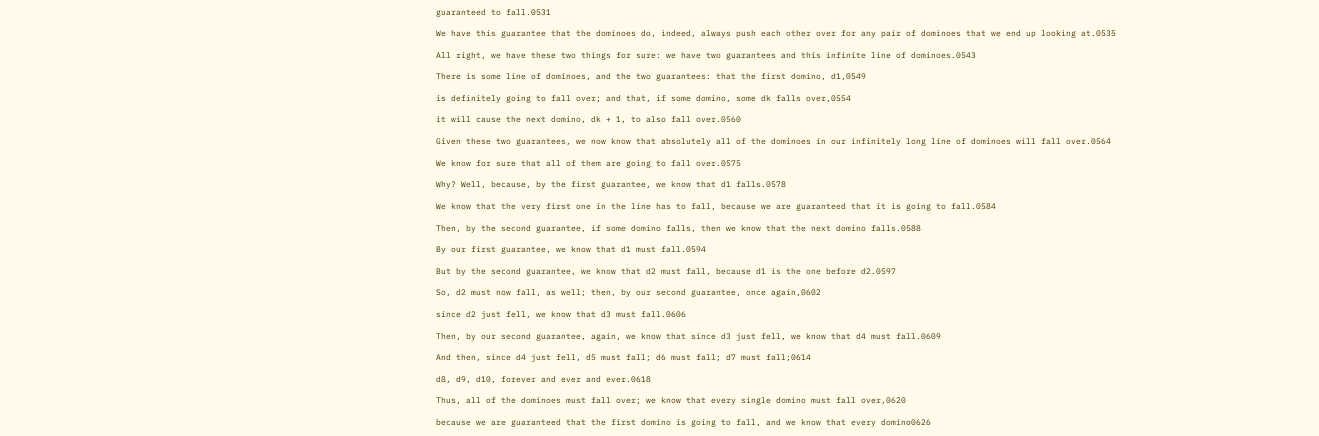guaranteed to fall.0531

We have this guarantee that the dominoes do, indeed, always push each other over for any pair of dominoes that we end up looking at.0535

All right, we have these two things for sure: we have two guarantees and this infinite line of dominoes.0543

There is some line of dominoes, and the two guarantees: that the first domino, d1,0549

is definitely going to fall over; and that, if some domino, some dk falls over,0554

it will cause the next domino, dk + 1, to also fall over.0560

Given these two guarantees, we now know that absolutely all of the dominoes in our infinitely long line of dominoes will fall over.0564

We know for sure that all of them are going to fall over.0575

Why? Well, because, by the first guarantee, we know that d1 falls.0578

We know that the very first one in the line has to fall, because we are guaranteed that it is going to fall.0584

Then, by the second guarantee, if some domino falls, then we know that the next domino falls.0588

By our first guarantee, we know that d1 must fall.0594

But by the second guarantee, we know that d2 must fall, because d1 is the one before d2.0597

So, d2 must now fall, as well; then, by our second guarantee, once again,0602

since d2 just fell, we know that d3 must fall.0606

Then, by our second guarantee, again, we know that since d3 just fell, we know that d4 must fall.0609

And then, since d4 just fell, d5 must fall; d6 must fall; d7 must fall;0614

d8, d9, d10, forever and ever and ever.0618

Thus, all of the dominoes must fall over; we know that every single domino must fall over,0620

because we are guaranteed that the first domino is going to fall, and we know that every domino0626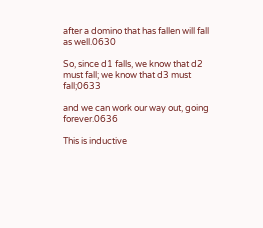after a domino that has fallen will fall as well.0630

So, since d1 falls, we know that d2 must fall; we know that d3 must fall;0633

and we can work our way out, going forever.0636

This is inductive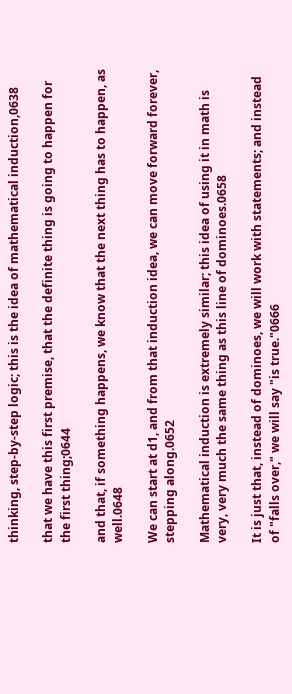thinking, step-by-step logic; this is the idea of mathematical induction,0638

that we have this first premise, that the definite thing is going to happen for the first thing;0644

and that, if something happens, we know that the next thing has to happen, as well.0648

We can start at d1, and from that induction idea, we can move forward forever, stepping along.0652

Mathematical induction is extremely similar; this idea of using it in math is very, very much the same thing as this line of dominoes.0658

It is just that, instead of dominoes, we will work with statements; and instead of "falls over," we will say "is true."0666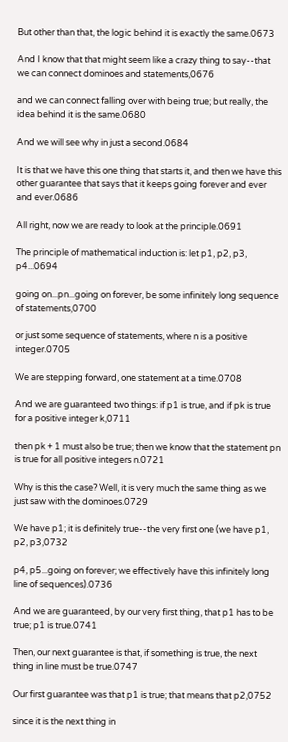But other than that, the logic behind it is exactly the same.0673

And I know that that might seem like a crazy thing to say--that we can connect dominoes and statements,0676

and we can connect falling over with being true; but really, the idea behind it is the same.0680

And we will see why in just a second.0684

It is that we have this one thing that starts it, and then we have this other guarantee that says that it keeps going forever and ever and ever.0686

All right, now we are ready to look at the principle.0691

The principle of mathematical induction is: let p1, p2, p3, p4...0694

going on...pn...going on forever, be some infinitely long sequence of statements,0700

or just some sequence of statements, where n is a positive integer.0705

We are stepping forward, one statement at a time.0708

And we are guaranteed two things: if p1 is true, and if pk is true for a positive integer k,0711

then pk + 1 must also be true; then we know that the statement pn is true for all positive integers n.0721

Why is this the case? Well, it is very much the same thing as we just saw with the dominoes.0729

We have p1; it is definitely true--the very first one (we have p1, p2, p3,0732

p4, p5...going on forever; we effectively have this infinitely long line of sequences).0736

And we are guaranteed, by our very first thing, that p1 has to be true; p1 is true.0741

Then, our next guarantee is that, if something is true, the next thing in line must be true.0747

Our first guarantee was that p1 is true; that means that p2,0752

since it is the next thing in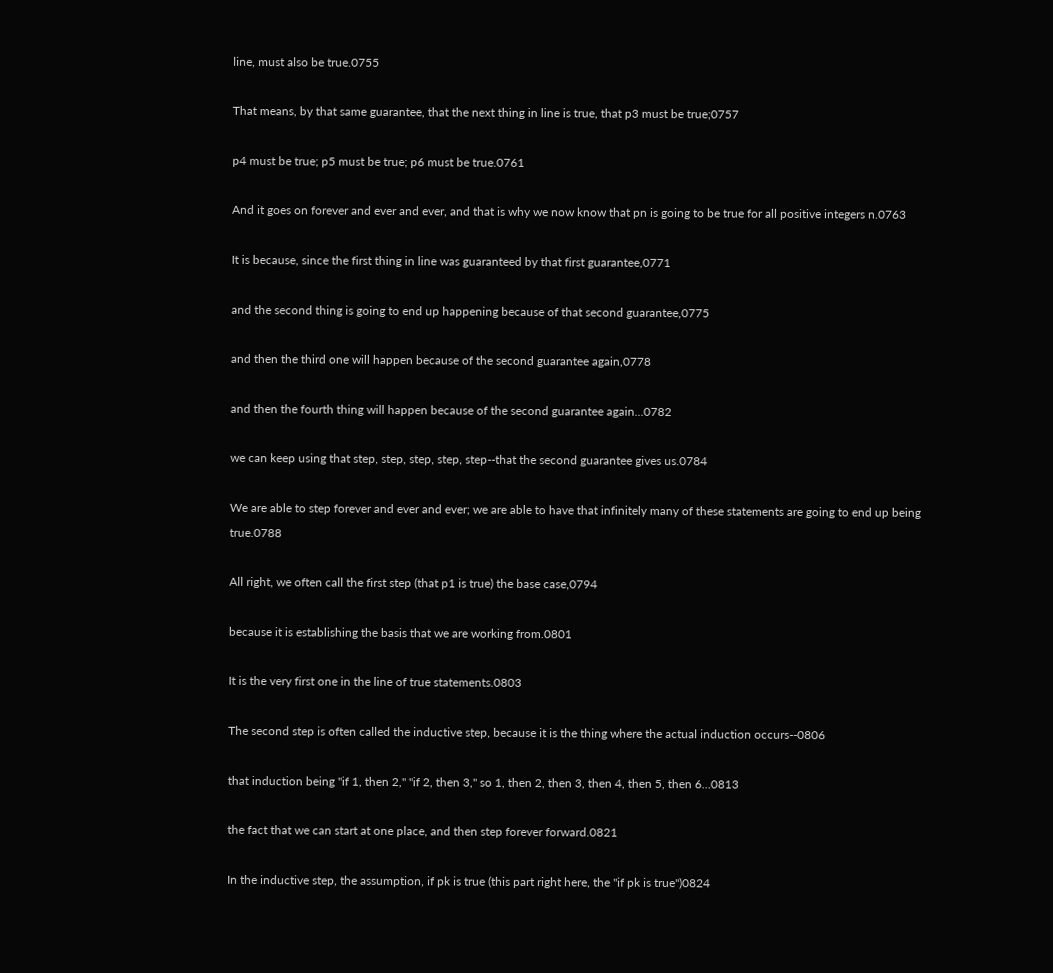line, must also be true.0755

That means, by that same guarantee, that the next thing in line is true, that p3 must be true;0757

p4 must be true; p5 must be true; p6 must be true.0761

And it goes on forever and ever and ever, and that is why we now know that pn is going to be true for all positive integers n.0763

It is because, since the first thing in line was guaranteed by that first guarantee,0771

and the second thing is going to end up happening because of that second guarantee,0775

and then the third one will happen because of the second guarantee again,0778

and then the fourth thing will happen because of the second guarantee again...0782

we can keep using that step, step, step, step, step--that the second guarantee gives us.0784

We are able to step forever and ever and ever; we are able to have that infinitely many of these statements are going to end up being true.0788

All right, we often call the first step (that p1 is true) the base case,0794

because it is establishing the basis that we are working from.0801

It is the very first one in the line of true statements.0803

The second step is often called the inductive step, because it is the thing where the actual induction occurs--0806

that induction being "if 1, then 2," "if 2, then 3," so 1, then 2, then 3, then 4, then 5, then 6...0813

the fact that we can start at one place, and then step forever forward.0821

In the inductive step, the assumption, if pk is true (this part right here, the "if pk is true")0824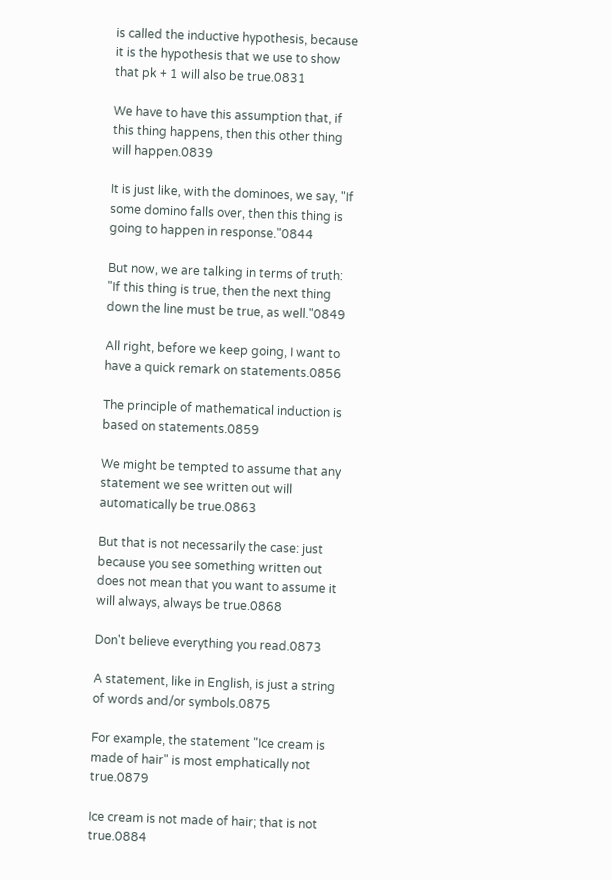is called the inductive hypothesis, because it is the hypothesis that we use to show that pk + 1 will also be true.0831

We have to have this assumption that, if this thing happens, then this other thing will happen.0839

It is just like, with the dominoes, we say, "If some domino falls over, then this thing is going to happen in response."0844

But now, we are talking in terms of truth: "If this thing is true, then the next thing down the line must be true, as well."0849

All right, before we keep going, I want to have a quick remark on statements.0856

The principle of mathematical induction is based on statements.0859

We might be tempted to assume that any statement we see written out will automatically be true.0863

But that is not necessarily the case: just because you see something written out does not mean that you want to assume it will always, always be true.0868

Don't believe everything you read.0873

A statement, like in English, is just a string of words and/or symbols.0875

For example, the statement "Ice cream is made of hair" is most emphatically not true.0879

Ice cream is not made of hair; that is not true.0884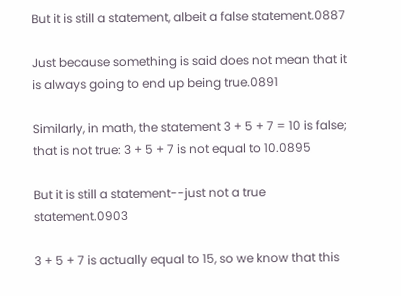But it is still a statement, albeit a false statement.0887

Just because something is said does not mean that it is always going to end up being true.0891

Similarly, in math, the statement 3 + 5 + 7 = 10 is false; that is not true: 3 + 5 + 7 is not equal to 10.0895

But it is still a statement--just not a true statement.0903

3 + 5 + 7 is actually equal to 15, so we know that this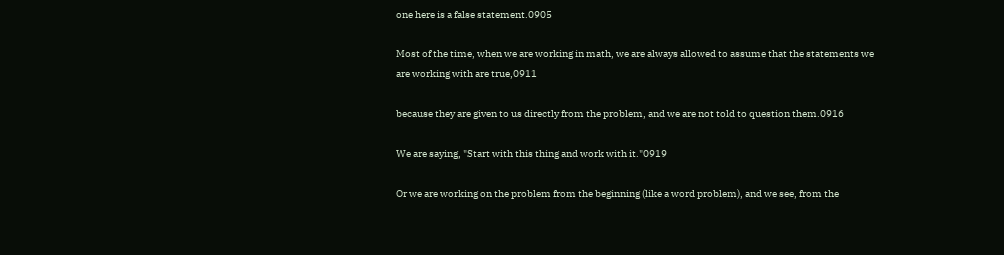one here is a false statement.0905

Most of the time, when we are working in math, we are always allowed to assume that the statements we are working with are true,0911

because they are given to us directly from the problem, and we are not told to question them.0916

We are saying, "Start with this thing and work with it."0919

Or we are working on the problem from the beginning (like a word problem), and we see, from the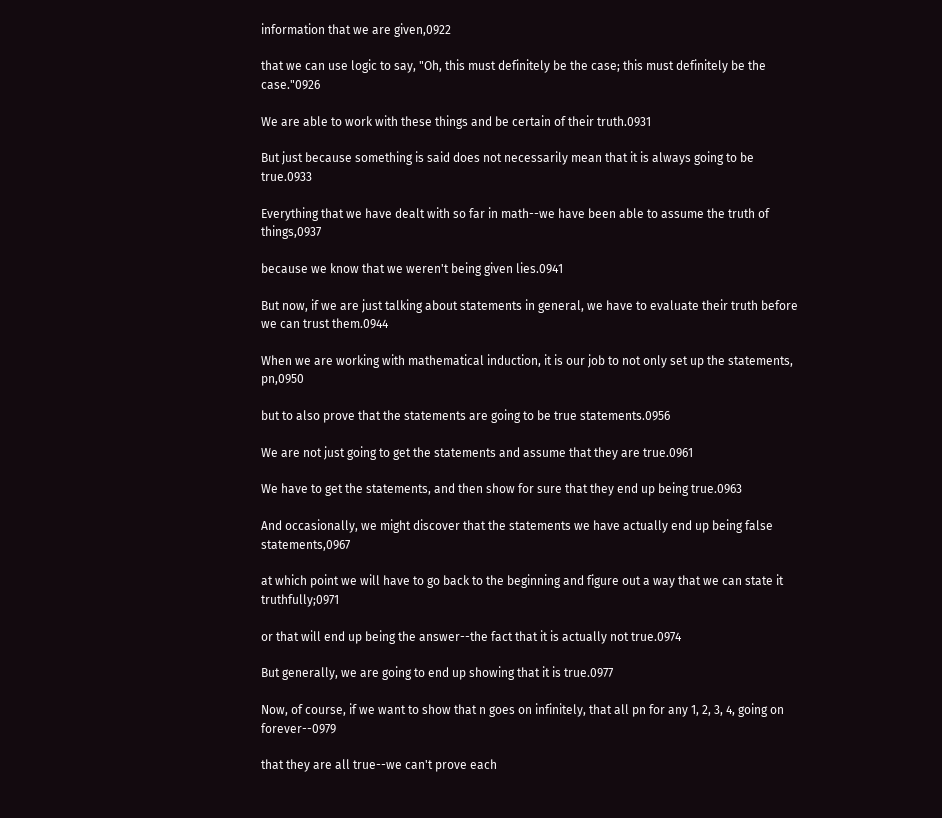information that we are given,0922

that we can use logic to say, "Oh, this must definitely be the case; this must definitely be the case."0926

We are able to work with these things and be certain of their truth.0931

But just because something is said does not necessarily mean that it is always going to be true.0933

Everything that we have dealt with so far in math--we have been able to assume the truth of things,0937

because we know that we weren't being given lies.0941

But now, if we are just talking about statements in general, we have to evaluate their truth before we can trust them.0944

When we are working with mathematical induction, it is our job to not only set up the statements, pn,0950

but to also prove that the statements are going to be true statements.0956

We are not just going to get the statements and assume that they are true.0961

We have to get the statements, and then show for sure that they end up being true.0963

And occasionally, we might discover that the statements we have actually end up being false statements,0967

at which point we will have to go back to the beginning and figure out a way that we can state it truthfully;0971

or that will end up being the answer--the fact that it is actually not true.0974

But generally, we are going to end up showing that it is true.0977

Now, of course, if we want to show that n goes on infinitely, that all pn for any 1, 2, 3, 4, going on forever--0979

that they are all true--we can't prove each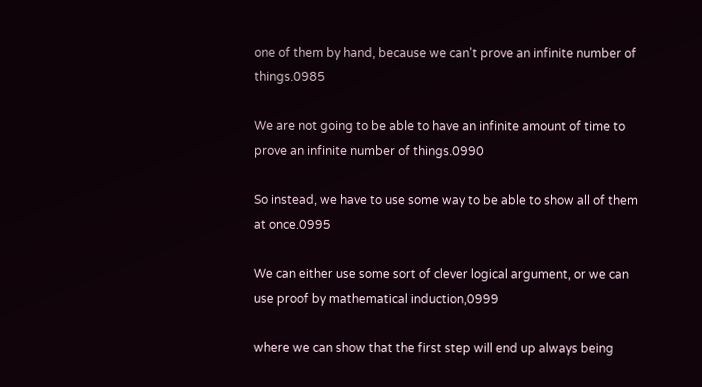one of them by hand, because we can't prove an infinite number of things.0985

We are not going to be able to have an infinite amount of time to prove an infinite number of things.0990

So instead, we have to use some way to be able to show all of them at once.0995

We can either use some sort of clever logical argument, or we can use proof by mathematical induction,0999

where we can show that the first step will end up always being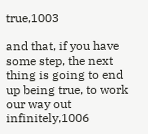true,1003

and that, if you have some step, the next thing is going to end up being true, to work our way out infinitely,1006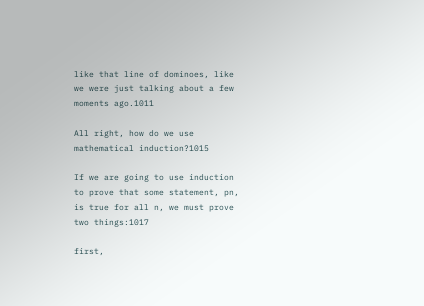like that line of dominoes, like we were just talking about a few moments ago.1011

All right, how do we use mathematical induction?1015

If we are going to use induction to prove that some statement, pn, is true for all n, we must prove two things:1017

first,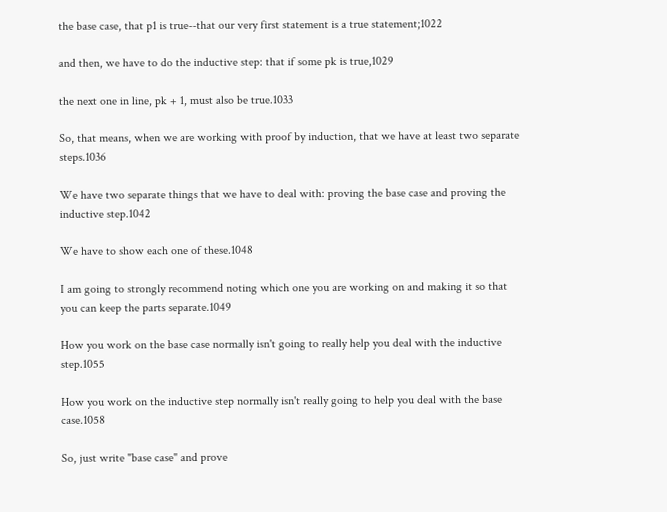the base case, that p1 is true--that our very first statement is a true statement;1022

and then, we have to do the inductive step: that if some pk is true,1029

the next one in line, pk + 1, must also be true.1033

So, that means, when we are working with proof by induction, that we have at least two separate steps.1036

We have two separate things that we have to deal with: proving the base case and proving the inductive step.1042

We have to show each one of these.1048

I am going to strongly recommend noting which one you are working on and making it so that you can keep the parts separate.1049

How you work on the base case normally isn't going to really help you deal with the inductive step.1055

How you work on the inductive step normally isn't really going to help you deal with the base case.1058

So, just write "base case" and prove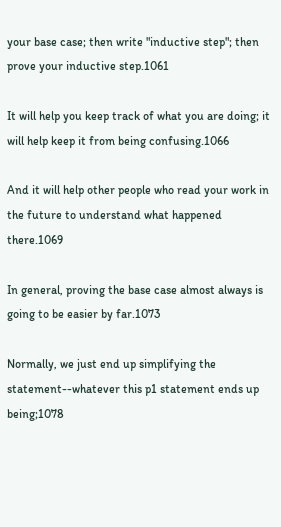your base case; then write "inductive step"; then prove your inductive step.1061

It will help you keep track of what you are doing; it will help keep it from being confusing.1066

And it will help other people who read your work in the future to understand what happened there.1069

In general, proving the base case almost always is going to be easier by far.1073

Normally, we just end up simplifying the statement--whatever this p1 statement ends up being;1078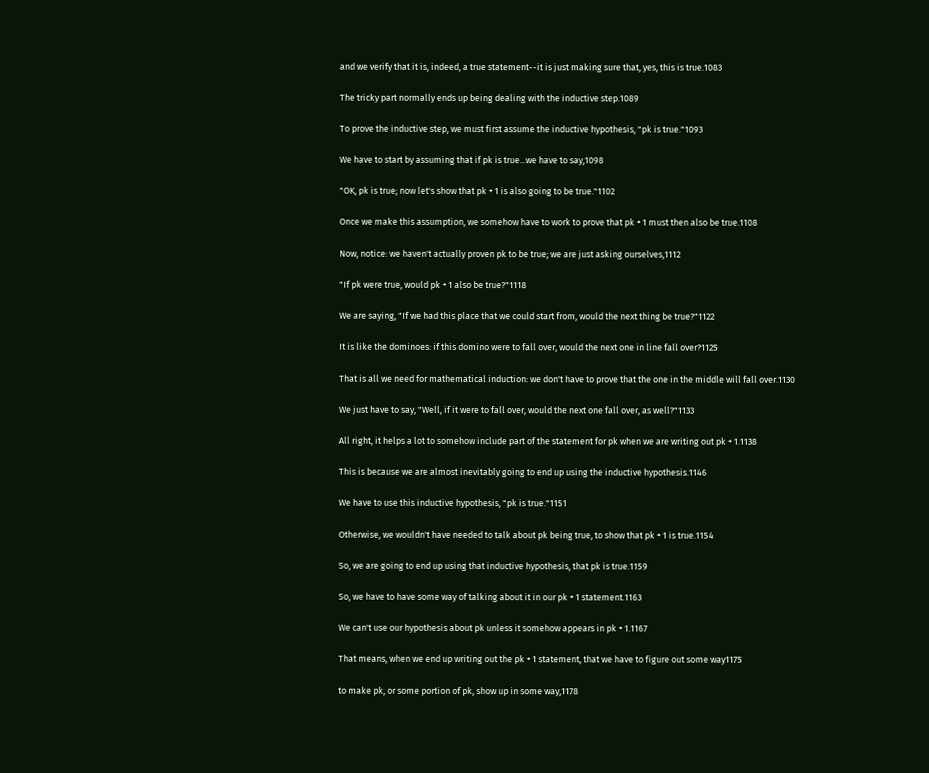and we verify that it is, indeed, a true statement--it is just making sure that, yes, this is true.1083

The tricky part normally ends up being dealing with the inductive step.1089

To prove the inductive step, we must first assume the inductive hypothesis, "pk is true."1093

We have to start by assuming that if pk is true...we have to say,1098

"OK, pk is true; now let's show that pk + 1 is also going to be true."1102

Once we make this assumption, we somehow have to work to prove that pk + 1 must then also be true.1108

Now, notice: we haven't actually proven pk to be true; we are just asking ourselves,1112

"If pk were true, would pk + 1 also be true?"1118

We are saying, "If we had this place that we could start from, would the next thing be true?"1122

It is like the dominoes: if this domino were to fall over, would the next one in line fall over?1125

That is all we need for mathematical induction: we don't have to prove that the one in the middle will fall over.1130

We just have to say, "Well, if it were to fall over, would the next one fall over, as well?"1133

All right, it helps a lot to somehow include part of the statement for pk when we are writing out pk + 1.1138

This is because we are almost inevitably going to end up using the inductive hypothesis.1146

We have to use this inductive hypothesis, "pk is true."1151

Otherwise, we wouldn't have needed to talk about pk being true, to show that pk + 1 is true.1154

So, we are going to end up using that inductive hypothesis, that pk is true.1159

So, we have to have some way of talking about it in our pk + 1 statement.1163

We can't use our hypothesis about pk unless it somehow appears in pk + 1.1167

That means, when we end up writing out the pk + 1 statement, that we have to figure out some way1175

to make pk, or some portion of pk, show up in some way,1178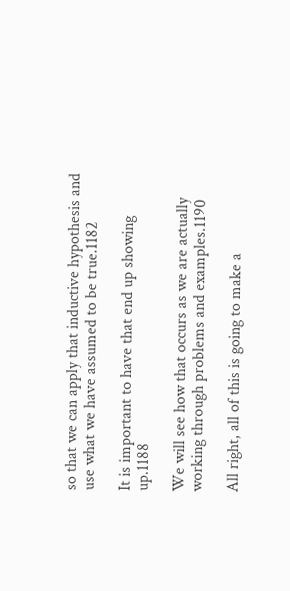so that we can apply that inductive hypothesis and use what we have assumed to be true.1182

It is important to have that end up showing up.1188

We will see how that occurs as we are actually working through problems and examples.1190

All right, all of this is going to make a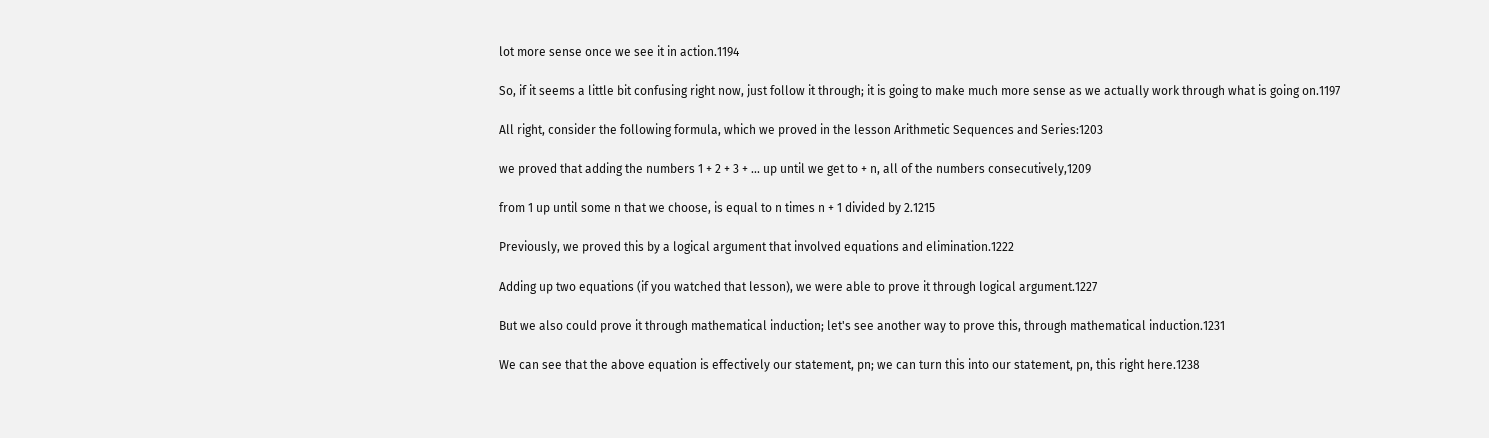lot more sense once we see it in action.1194

So, if it seems a little bit confusing right now, just follow it through; it is going to make much more sense as we actually work through what is going on.1197

All right, consider the following formula, which we proved in the lesson Arithmetic Sequences and Series:1203

we proved that adding the numbers 1 + 2 + 3 + ... up until we get to + n, all of the numbers consecutively,1209

from 1 up until some n that we choose, is equal to n times n + 1 divided by 2.1215

Previously, we proved this by a logical argument that involved equations and elimination.1222

Adding up two equations (if you watched that lesson), we were able to prove it through logical argument.1227

But we also could prove it through mathematical induction; let's see another way to prove this, through mathematical induction.1231

We can see that the above equation is effectively our statement, pn; we can turn this into our statement, pn, this right here.1238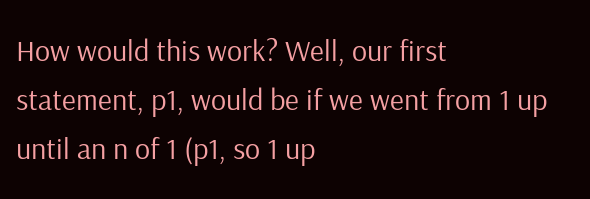How would this work? Well, our first statement, p1, would be if we went from 1 up until an n of 1 (p1, so 1 up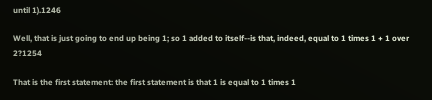until 1).1246

Well, that is just going to end up being 1; so 1 added to itself--is that, indeed, equal to 1 times 1 + 1 over 2?1254

That is the first statement: the first statement is that 1 is equal to 1 times 1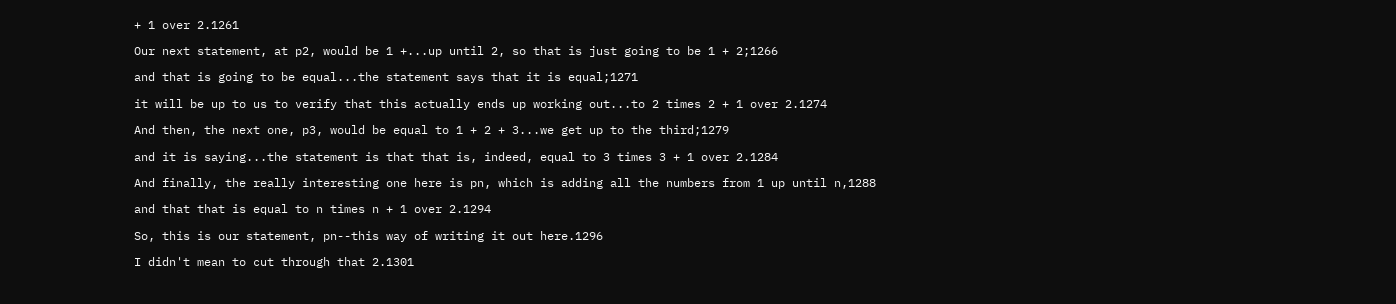+ 1 over 2.1261

Our next statement, at p2, would be 1 +...up until 2, so that is just going to be 1 + 2;1266

and that is going to be equal...the statement says that it is equal;1271

it will be up to us to verify that this actually ends up working out...to 2 times 2 + 1 over 2.1274

And then, the next one, p3, would be equal to 1 + 2 + 3...we get up to the third;1279

and it is saying...the statement is that that is, indeed, equal to 3 times 3 + 1 over 2.1284

And finally, the really interesting one here is pn, which is adding all the numbers from 1 up until n,1288

and that that is equal to n times n + 1 over 2.1294

So, this is our statement, pn--this way of writing it out here.1296

I didn't mean to cut through that 2.1301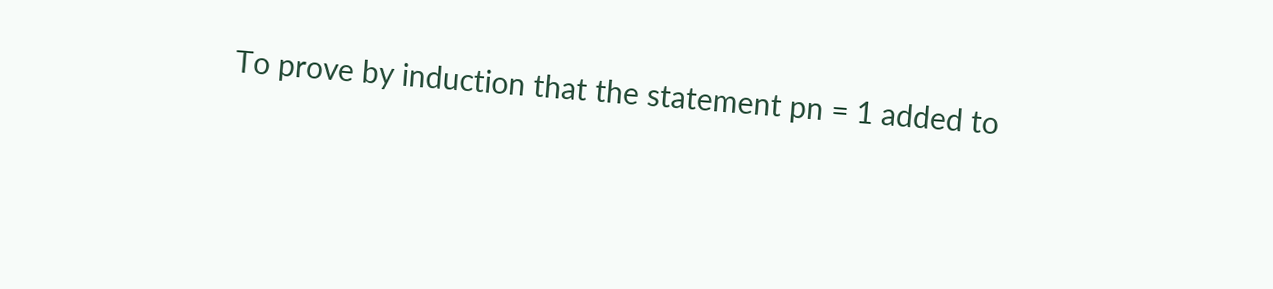To prove by induction that the statement pn = 1 added to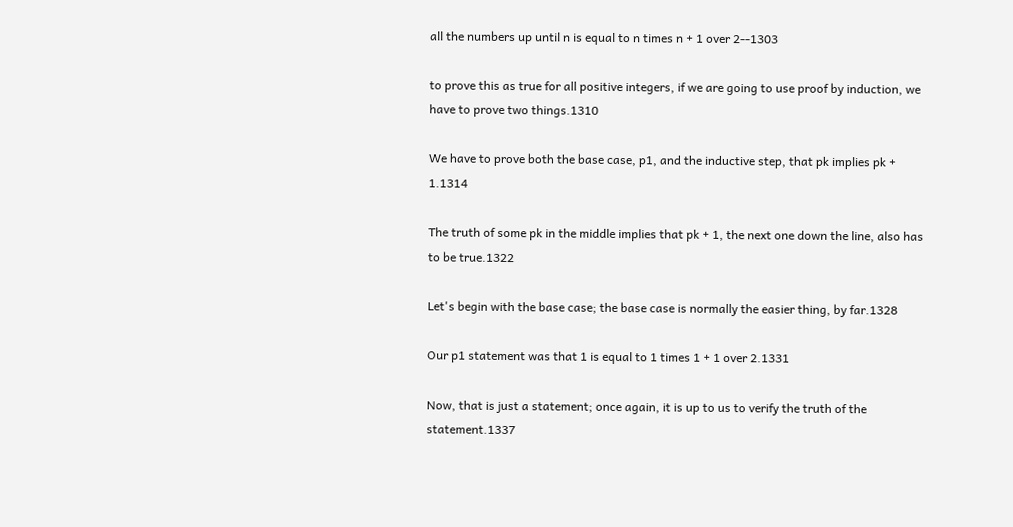all the numbers up until n is equal to n times n + 1 over 2--1303

to prove this as true for all positive integers, if we are going to use proof by induction, we have to prove two things.1310

We have to prove both the base case, p1, and the inductive step, that pk implies pk + 1.1314

The truth of some pk in the middle implies that pk + 1, the next one down the line, also has to be true.1322

Let's begin with the base case; the base case is normally the easier thing, by far.1328

Our p1 statement was that 1 is equal to 1 times 1 + 1 over 2.1331

Now, that is just a statement; once again, it is up to us to verify the truth of the statement.1337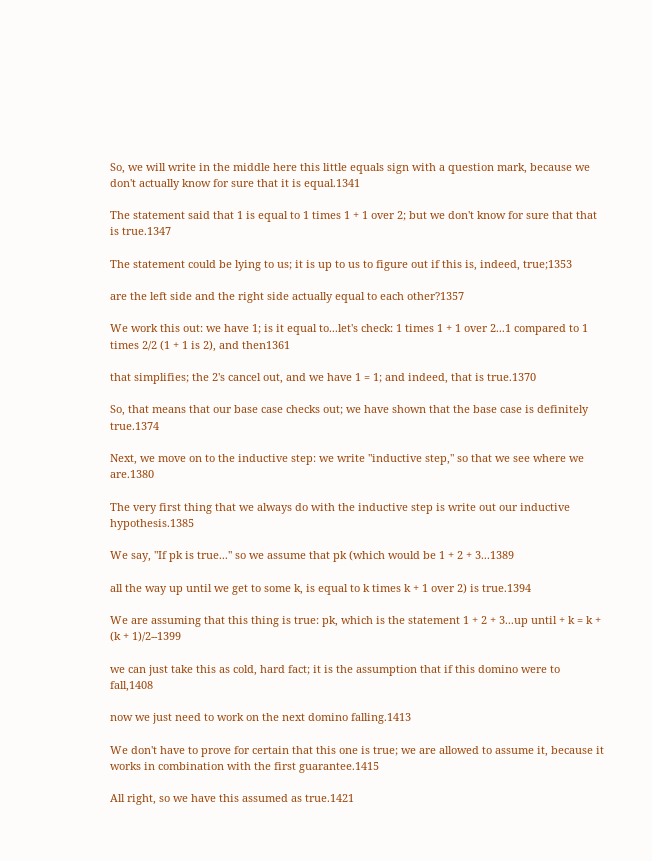So, we will write in the middle here this little equals sign with a question mark, because we don't actually know for sure that it is equal.1341

The statement said that 1 is equal to 1 times 1 + 1 over 2; but we don't know for sure that that is true.1347

The statement could be lying to us; it is up to us to figure out if this is, indeed, true;1353

are the left side and the right side actually equal to each other?1357

We work this out: we have 1; is it equal to...let's check: 1 times 1 + 1 over 2...1 compared to 1 times 2/2 (1 + 1 is 2), and then1361

that simplifies; the 2's cancel out, and we have 1 = 1; and indeed, that is true.1370

So, that means that our base case checks out; we have shown that the base case is definitely true.1374

Next, we move on to the inductive step: we write "inductive step," so that we see where we are.1380

The very first thing that we always do with the inductive step is write out our inductive hypothesis.1385

We say, "If pk is true..." so we assume that pk (which would be 1 + 2 + 3...1389

all the way up until we get to some k, is equal to k times k + 1 over 2) is true.1394

We are assuming that this thing is true: pk, which is the statement 1 + 2 + 3...up until + k = k + (k + 1)/2--1399

we can just take this as cold, hard fact; it is the assumption that if this domino were to fall,1408

now we just need to work on the next domino falling.1413

We don't have to prove for certain that this one is true; we are allowed to assume it, because it works in combination with the first guarantee.1415

All right, so we have this assumed as true.1421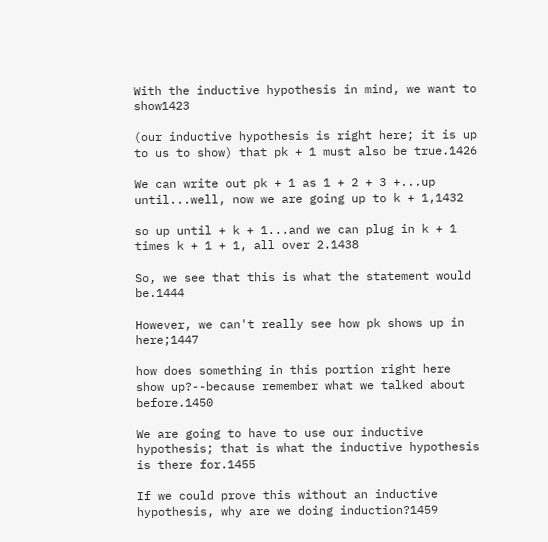With the inductive hypothesis in mind, we want to show1423

(our inductive hypothesis is right here; it is up to us to show) that pk + 1 must also be true.1426

We can write out pk + 1 as 1 + 2 + 3 +...up until...well, now we are going up to k + 1,1432

so up until + k + 1...and we can plug in k + 1 times k + 1 + 1, all over 2.1438

So, we see that this is what the statement would be.1444

However, we can't really see how pk shows up in here;1447

how does something in this portion right here show up?--because remember what we talked about before.1450

We are going to have to use our inductive hypothesis; that is what the inductive hypothesis is there for.1455

If we could prove this without an inductive hypothesis, why are we doing induction?1459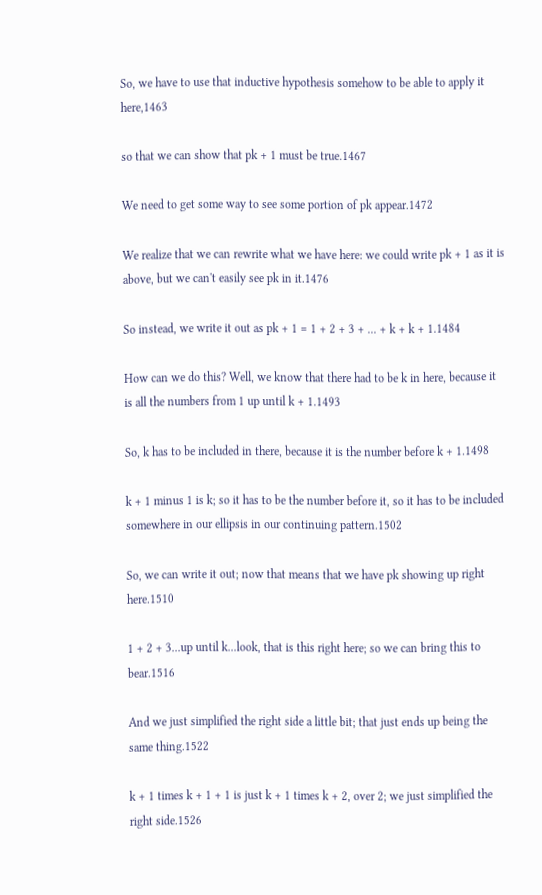So, we have to use that inductive hypothesis somehow to be able to apply it here,1463

so that we can show that pk + 1 must be true.1467

We need to get some way to see some portion of pk appear.1472

We realize that we can rewrite what we have here: we could write pk + 1 as it is above, but we can't easily see pk in it.1476

So instead, we write it out as pk + 1 = 1 + 2 + 3 + ... + k + k + 1.1484

How can we do this? Well, we know that there had to be k in here, because it is all the numbers from 1 up until k + 1.1493

So, k has to be included in there, because it is the number before k + 1.1498

k + 1 minus 1 is k; so it has to be the number before it, so it has to be included somewhere in our ellipsis in our continuing pattern.1502

So, we can write it out; now that means that we have pk showing up right here.1510

1 + 2 + 3...up until k...look, that is this right here; so we can bring this to bear.1516

And we just simplified the right side a little bit; that just ends up being the same thing.1522

k + 1 times k + 1 + 1 is just k + 1 times k + 2, over 2; we just simplified the right side.1526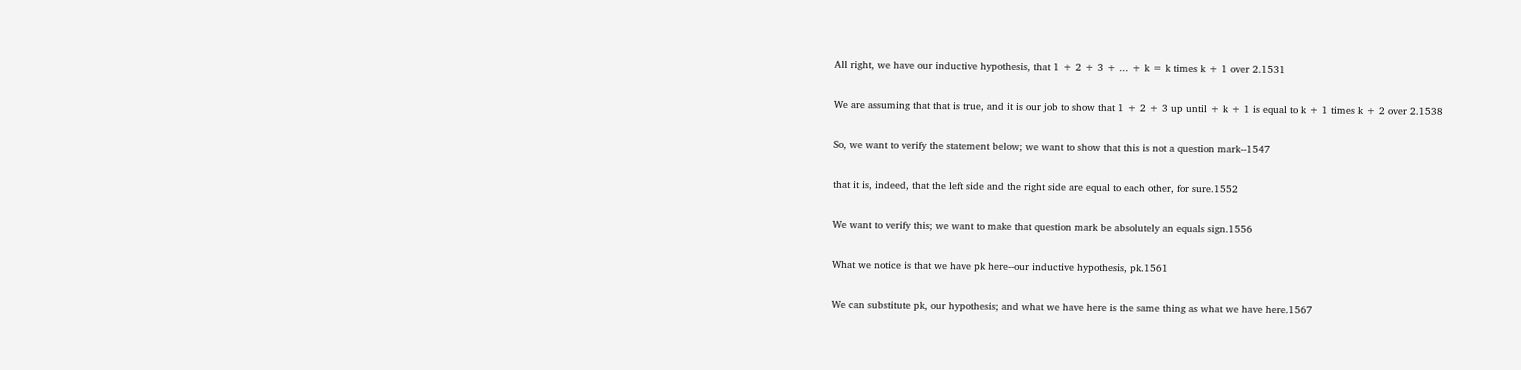All right, we have our inductive hypothesis, that 1 + 2 + 3 + ... + k = k times k + 1 over 2.1531

We are assuming that that is true, and it is our job to show that 1 + 2 + 3 up until + k + 1 is equal to k + 1 times k + 2 over 2.1538

So, we want to verify the statement below; we want to show that this is not a question mark--1547

that it is, indeed, that the left side and the right side are equal to each other, for sure.1552

We want to verify this; we want to make that question mark be absolutely an equals sign.1556

What we notice is that we have pk here--our inductive hypothesis, pk.1561

We can substitute pk, our hypothesis; and what we have here is the same thing as what we have here.1567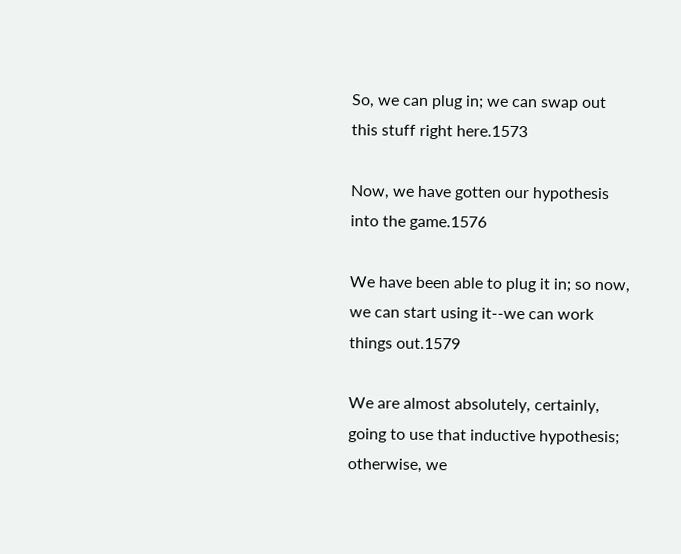So, we can plug in; we can swap out this stuff right here.1573

Now, we have gotten our hypothesis into the game.1576

We have been able to plug it in; so now, we can start using it--we can work things out.1579

We are almost absolutely, certainly, going to use that inductive hypothesis; otherwise, we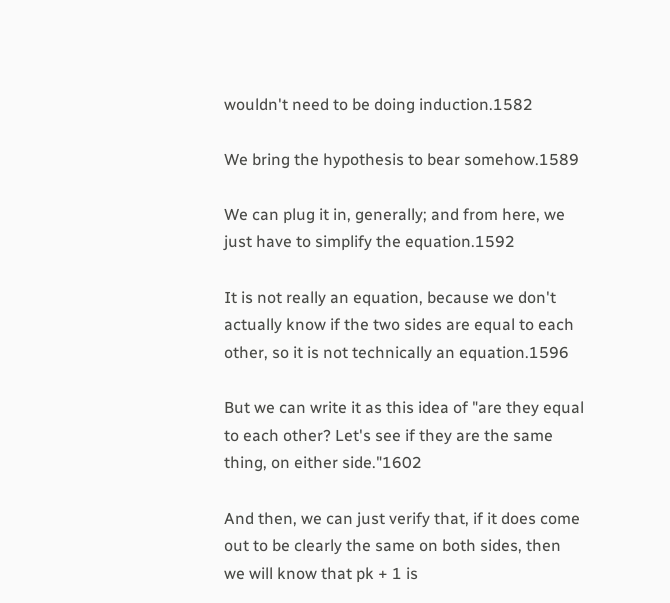wouldn't need to be doing induction.1582

We bring the hypothesis to bear somehow.1589

We can plug it in, generally; and from here, we just have to simplify the equation.1592

It is not really an equation, because we don't actually know if the two sides are equal to each other, so it is not technically an equation.1596

But we can write it as this idea of "are they equal to each other? Let's see if they are the same thing, on either side."1602

And then, we can just verify that, if it does come out to be clearly the same on both sides, then we will know that pk + 1 is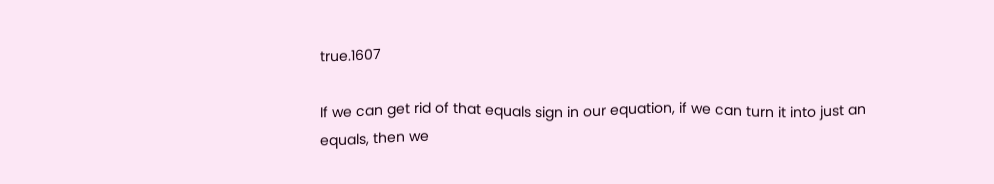true.1607

If we can get rid of that equals sign in our equation, if we can turn it into just an equals, then we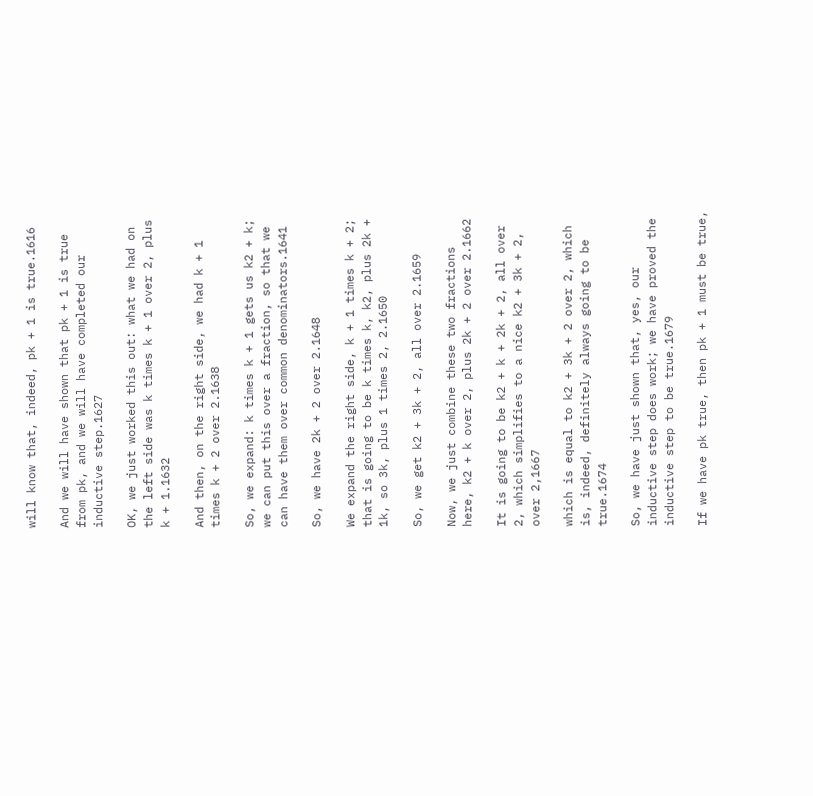will know that, indeed, pk + 1 is true.1616

And we will have shown that pk + 1 is true from pk, and we will have completed our inductive step.1627

OK, we just worked this out: what we had on the left side was k times k + 1 over 2, plus k + 1.1632

And then, on the right side, we had k + 1 times k + 2 over 2.1638

So, we expand: k times k + 1 gets us k2 + k; we can put this over a fraction, so that we can have them over common denominators.1641

So, we have 2k + 2 over 2.1648

We expand the right side, k + 1 times k + 2; that is going to be k times k, k2, plus 2k + 1k, so 3k, plus 1 times 2, 2.1650

So, we get k2 + 3k + 2, all over 2.1659

Now, we just combine these two fractions here, k2 + k over 2, plus 2k + 2 over 2.1662

It is going to be k2 + k + 2k + 2, all over 2, which simplifies to a nice k2 + 3k + 2, over 2,1667

which is equal to k2 + 3k + 2 over 2, which is, indeed, definitely always going to be true.1674

So, we have just shown that, yes, our inductive step does work; we have proved the inductive step to be true.1679

If we have pk true, then pk + 1 must be true,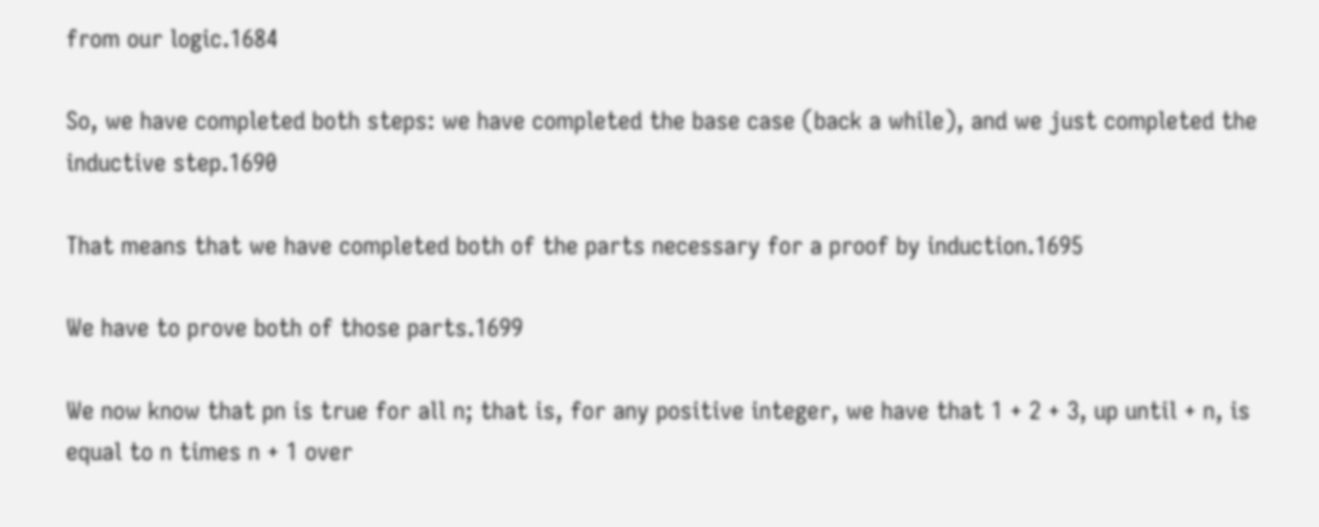from our logic.1684

So, we have completed both steps: we have completed the base case (back a while), and we just completed the inductive step.1690

That means that we have completed both of the parts necessary for a proof by induction.1695

We have to prove both of those parts.1699

We now know that pn is true for all n; that is, for any positive integer, we have that 1 + 2 + 3, up until + n, is equal to n times n + 1 over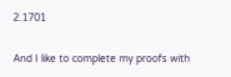2.1701

And I like to complete my proofs with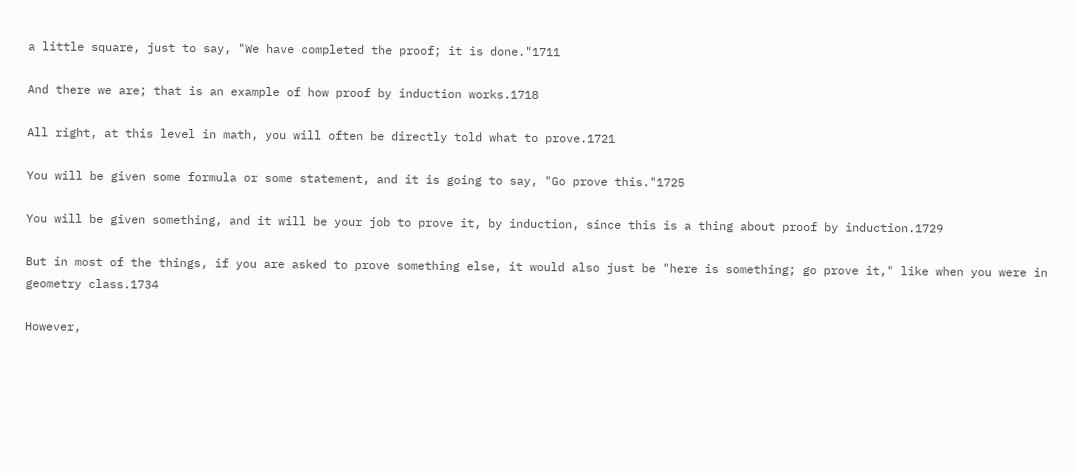a little square, just to say, "We have completed the proof; it is done."1711

And there we are; that is an example of how proof by induction works.1718

All right, at this level in math, you will often be directly told what to prove.1721

You will be given some formula or some statement, and it is going to say, "Go prove this."1725

You will be given something, and it will be your job to prove it, by induction, since this is a thing about proof by induction.1729

But in most of the things, if you are asked to prove something else, it would also just be "here is something; go prove it," like when you were in geometry class.1734

However,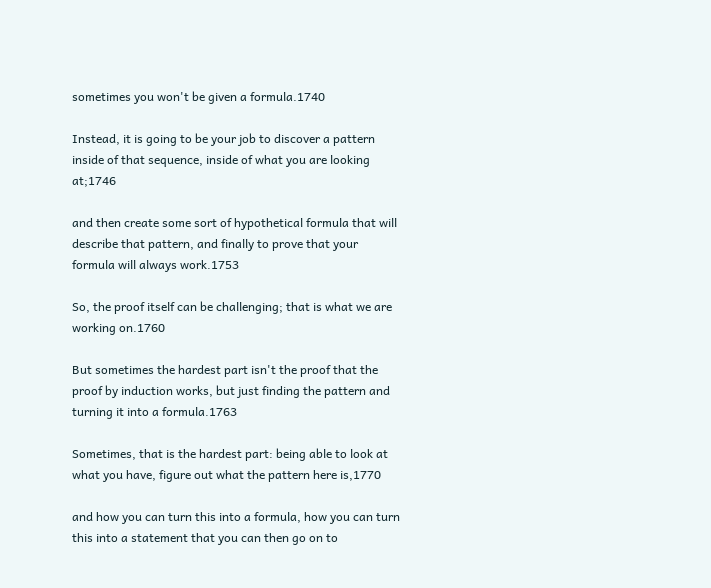sometimes you won't be given a formula.1740

Instead, it is going to be your job to discover a pattern inside of that sequence, inside of what you are looking at;1746

and then create some sort of hypothetical formula that will describe that pattern, and finally to prove that your formula will always work.1753

So, the proof itself can be challenging; that is what we are working on.1760

But sometimes the hardest part isn't the proof that the proof by induction works, but just finding the pattern and turning it into a formula.1763

Sometimes, that is the hardest part: being able to look at what you have, figure out what the pattern here is,1770

and how you can turn this into a formula, how you can turn this into a statement that you can then go on to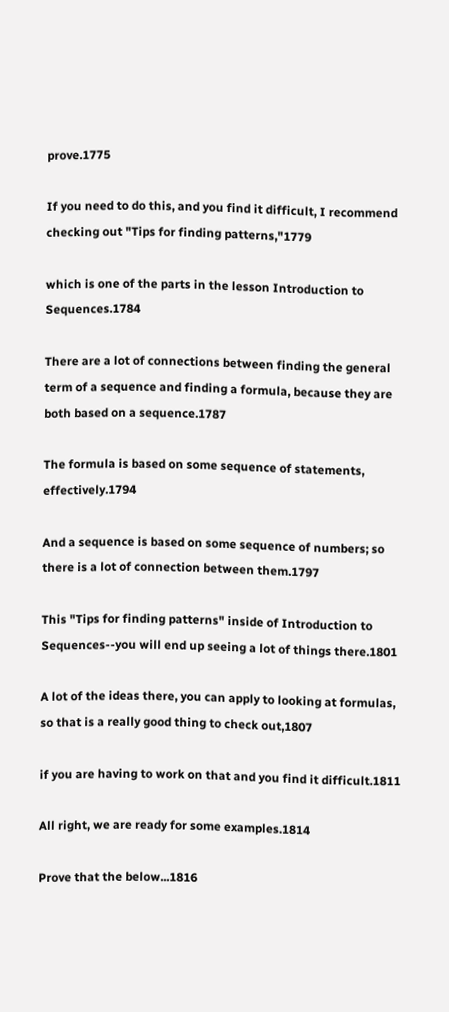prove.1775

If you need to do this, and you find it difficult, I recommend checking out "Tips for finding patterns,"1779

which is one of the parts in the lesson Introduction to Sequences.1784

There are a lot of connections between finding the general term of a sequence and finding a formula, because they are both based on a sequence.1787

The formula is based on some sequence of statements, effectively.1794

And a sequence is based on some sequence of numbers; so there is a lot of connection between them.1797

This "Tips for finding patterns" inside of Introduction to Sequences--you will end up seeing a lot of things there.1801

A lot of the ideas there, you can apply to looking at formulas, so that is a really good thing to check out,1807

if you are having to work on that and you find it difficult.1811

All right, we are ready for some examples.1814

Prove that the below...1816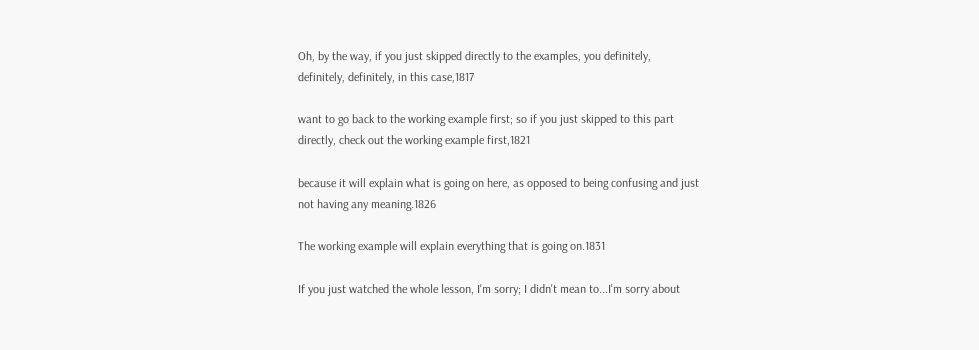Oh, by the way, if you just skipped directly to the examples, you definitely, definitely, definitely, in this case,1817

want to go back to the working example first; so if you just skipped to this part directly, check out the working example first,1821

because it will explain what is going on here, as opposed to being confusing and just not having any meaning.1826

The working example will explain everything that is going on.1831

If you just watched the whole lesson, I'm sorry; I didn't mean to...I'm sorry about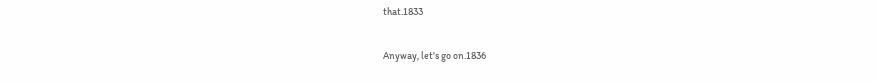that.1833

Anyway, let's go on.1836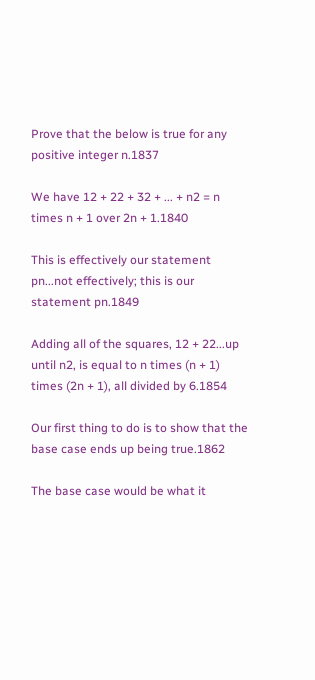Prove that the below is true for any positive integer n.1837

We have 12 + 22 + 32 + ... + n2 = n times n + 1 over 2n + 1.1840

This is effectively our statement pn...not effectively; this is our statement pn.1849

Adding all of the squares, 12 + 22...up until n2, is equal to n times (n + 1) times (2n + 1), all divided by 6.1854

Our first thing to do is to show that the base case ends up being true.1862

The base case would be what it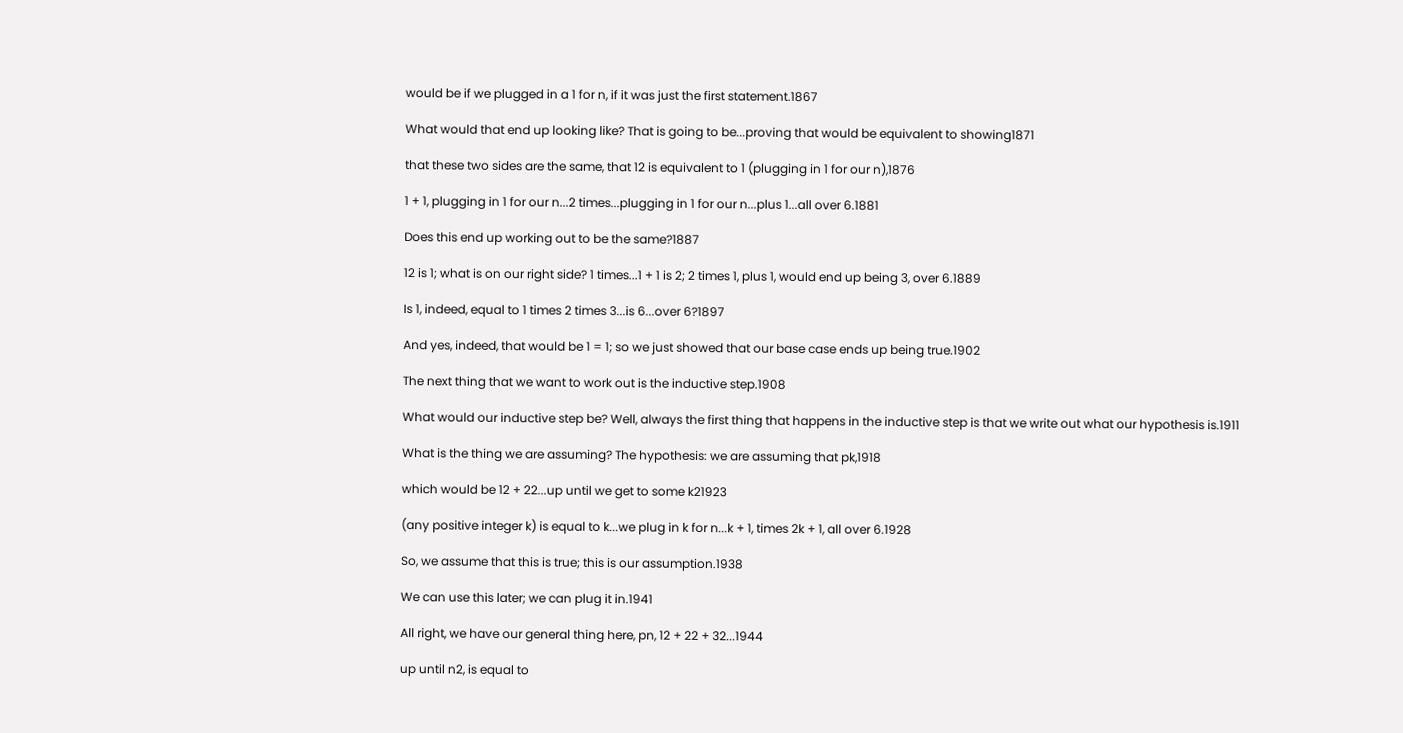would be if we plugged in a 1 for n, if it was just the first statement.1867

What would that end up looking like? That is going to be...proving that would be equivalent to showing1871

that these two sides are the same, that 12 is equivalent to 1 (plugging in 1 for our n),1876

1 + 1, plugging in 1 for our n...2 times...plugging in 1 for our n...plus 1...all over 6.1881

Does this end up working out to be the same?1887

12 is 1; what is on our right side? 1 times...1 + 1 is 2; 2 times 1, plus 1, would end up being 3, over 6.1889

Is 1, indeed, equal to 1 times 2 times 3...is 6...over 6?1897

And yes, indeed, that would be 1 = 1; so we just showed that our base case ends up being true.1902

The next thing that we want to work out is the inductive step.1908

What would our inductive step be? Well, always the first thing that happens in the inductive step is that we write out what our hypothesis is.1911

What is the thing we are assuming? The hypothesis: we are assuming that pk,1918

which would be 12 + 22...up until we get to some k21923

(any positive integer k) is equal to k...we plug in k for n...k + 1, times 2k + 1, all over 6.1928

So, we assume that this is true; this is our assumption.1938

We can use this later; we can plug it in.1941

All right, we have our general thing here, pn, 12 + 22 + 32...1944

up until n2, is equal to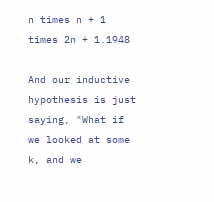n times n + 1 times 2n + 1.1948

And our inductive hypothesis is just saying, "What if we looked at some k, and we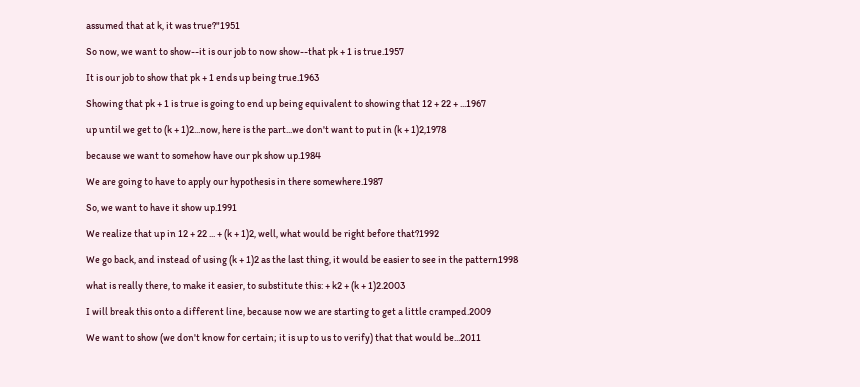assumed that at k, it was true?"1951

So now, we want to show--it is our job to now show--that pk + 1 is true.1957

It is our job to show that pk + 1 ends up being true.1963

Showing that pk + 1 is true is going to end up being equivalent to showing that 12 + 22 + ...1967

up until we get to (k + 1)2...now, here is the part...we don't want to put in (k + 1)2,1978

because we want to somehow have our pk show up.1984

We are going to have to apply our hypothesis in there somewhere.1987

So, we want to have it show up.1991

We realize that up in 12 + 22 ... + (k + 1)2, well, what would be right before that?1992

We go back, and instead of using (k + 1)2 as the last thing, it would be easier to see in the pattern1998

what is really there, to make it easier, to substitute this: + k2 + (k + 1)2.2003

I will break this onto a different line, because now we are starting to get a little cramped.2009

We want to show (we don't know for certain; it is up to us to verify) that that would be...2011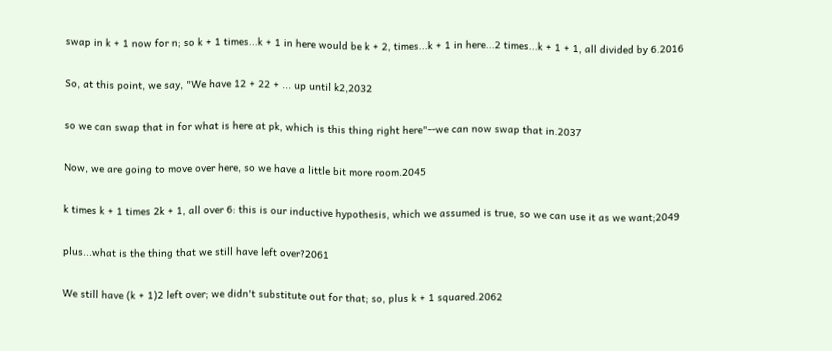swap in k + 1 now for n; so k + 1 times...k + 1 in here would be k + 2, times...k + 1 in here...2 times...k + 1 + 1, all divided by 6.2016

So, at this point, we say, "We have 12 + 22 + ... up until k2,2032

so we can swap that in for what is here at pk, which is this thing right here"--we can now swap that in.2037

Now, we are going to move over here, so we have a little bit more room.2045

k times k + 1 times 2k + 1, all over 6: this is our inductive hypothesis, which we assumed is true, so we can use it as we want;2049

plus...what is the thing that we still have left over?2061

We still have (k + 1)2 left over; we didn't substitute out for that; so, plus k + 1 squared.2062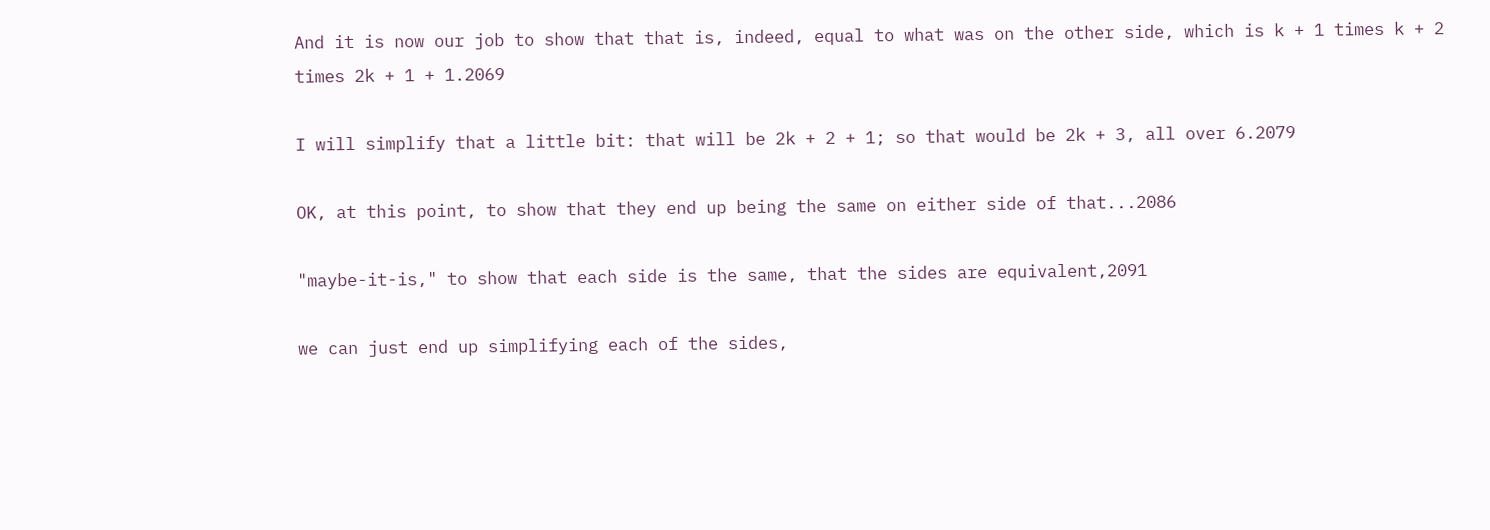And it is now our job to show that that is, indeed, equal to what was on the other side, which is k + 1 times k + 2 times 2k + 1 + 1.2069

I will simplify that a little bit: that will be 2k + 2 + 1; so that would be 2k + 3, all over 6.2079

OK, at this point, to show that they end up being the same on either side of that...2086

"maybe-it-is," to show that each side is the same, that the sides are equivalent,2091

we can just end up simplifying each of the sides,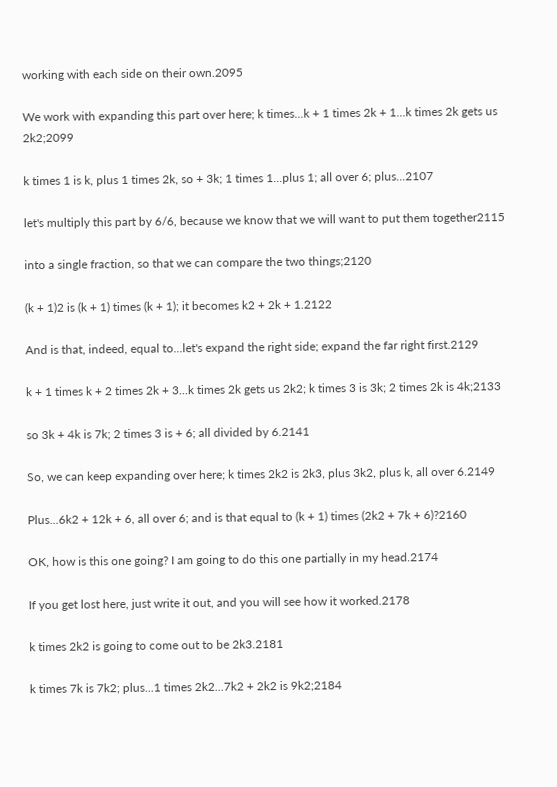working with each side on their own.2095

We work with expanding this part over here; k times...k + 1 times 2k + 1...k times 2k gets us 2k2;2099

k times 1 is k, plus 1 times 2k, so + 3k; 1 times 1...plus 1; all over 6; plus...2107

let's multiply this part by 6/6, because we know that we will want to put them together2115

into a single fraction, so that we can compare the two things;2120

(k + 1)2 is (k + 1) times (k + 1); it becomes k2 + 2k + 1.2122

And is that, indeed, equal to...let's expand the right side; expand the far right first.2129

k + 1 times k + 2 times 2k + 3...k times 2k gets us 2k2; k times 3 is 3k; 2 times 2k is 4k;2133

so 3k + 4k is 7k; 2 times 3 is + 6; all divided by 6.2141

So, we can keep expanding over here; k times 2k2 is 2k3, plus 3k2, plus k, all over 6.2149

Plus...6k2 + 12k + 6, all over 6; and is that equal to (k + 1) times (2k2 + 7k + 6)?2160

OK, how is this one going? I am going to do this one partially in my head.2174

If you get lost here, just write it out, and you will see how it worked.2178

k times 2k2 is going to come out to be 2k3.2181

k times 7k is 7k2; plus...1 times 2k2...7k2 + 2k2 is 9k2;2184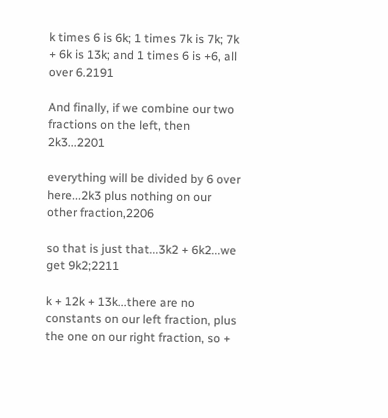k times 6 is 6k; 1 times 7k is 7k; 7k + 6k is 13k; and 1 times 6 is +6, all over 6.2191

And finally, if we combine our two fractions on the left, then 2k3...2201

everything will be divided by 6 over here...2k3 plus nothing on our other fraction,2206

so that is just that...3k2 + 6k2...we get 9k2;2211

k + 12k + 13k...there are no constants on our left fraction, plus the one on our right fraction, so +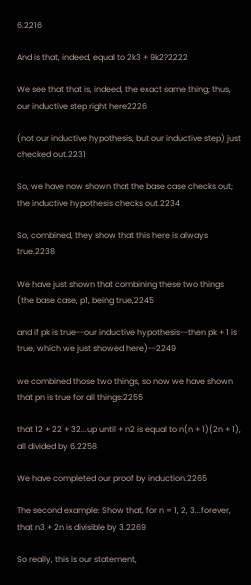6.2216

And is that, indeed, equal to 2k3 + 9k2?2222

We see that that is, indeed, the exact same thing; thus, our inductive step right here2226

(not our inductive hypothesis, but our inductive step) just checked out.2231

So, we have now shown that the base case checks out; the inductive hypothesis checks out.2234

So, combined, they show that this here is always true.2238

We have just shown that combining these two things (the base case, p1, being true,2245

and if pk is true--our inductive hypothesis--then pk + 1 is true, which we just showed here)--2249

we combined those two things, so now we have shown that pn is true for all things:2255

that 12 + 22 + 32...up until + n2 is equal to n(n + 1)(2n + 1), all divided by 6.2258

We have completed our proof by induction.2265

The second example: Show that, for n = 1, 2, 3...forever, that n3 + 2n is divisible by 3.2269

So really, this is our statement,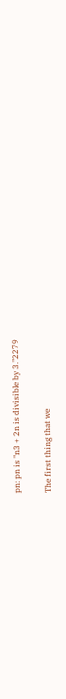pn: pn is "n3 + 2n is divisible by 3."2279

The first thing that we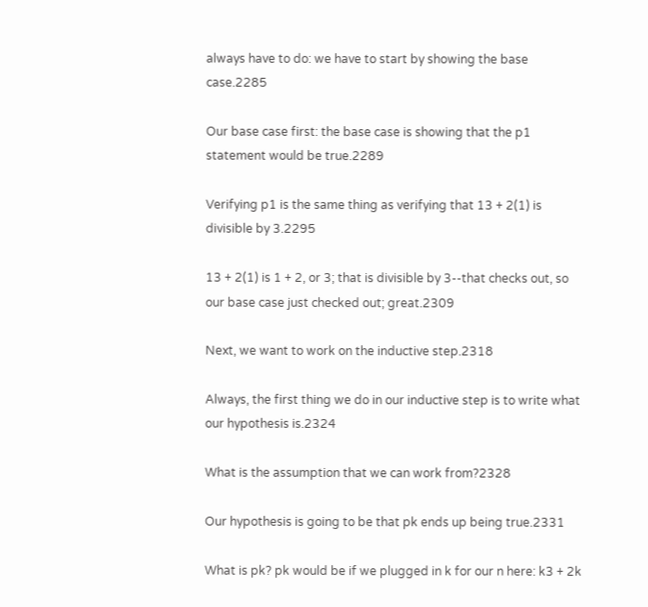always have to do: we have to start by showing the base case.2285

Our base case first: the base case is showing that the p1 statement would be true.2289

Verifying p1 is the same thing as verifying that 13 + 2(1) is divisible by 3.2295

13 + 2(1) is 1 + 2, or 3; that is divisible by 3--that checks out, so our base case just checked out; great.2309

Next, we want to work on the inductive step.2318

Always, the first thing we do in our inductive step is to write what our hypothesis is.2324

What is the assumption that we can work from?2328

Our hypothesis is going to be that pk ends up being true.2331

What is pk? pk would be if we plugged in k for our n here: k3 + 2k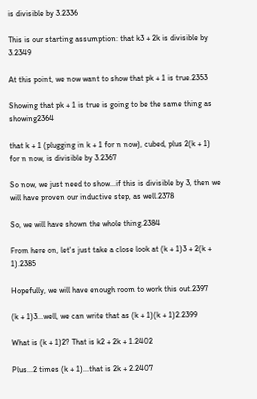is divisible by 3.2336

This is our starting assumption: that k3 + 2k is divisible by 3.2349

At this point, we now want to show that pk + 1 is true.2353

Showing that pk + 1 is true is going to be the same thing as showing2364

that k + 1 (plugging in k + 1 for n now), cubed, plus 2(k + 1) for n now, is divisible by 3.2367

So now, we just need to show...if this is divisible by 3, then we will have proven our inductive step, as well.2378

So, we will have shown the whole thing.2384

From here on, let's just take a close look at (k + 1)3 + 2(k + 1).2385

Hopefully, we will have enough room to work this out.2397

(k + 1)3...well, we can write that as (k + 1)(k + 1)2.2399

What is (k + 1)2? That is k2 + 2k + 1.2402

Plus...2 times (k + 1)...that is 2k + 2.2407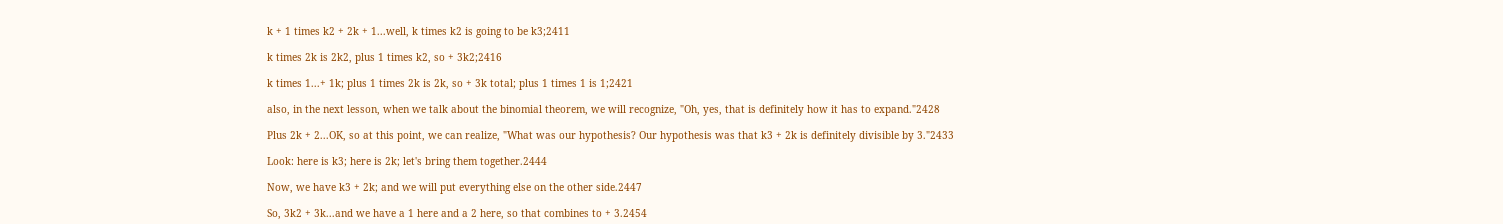k + 1 times k2 + 2k + 1...well, k times k2 is going to be k3;2411

k times 2k is 2k2, plus 1 times k2, so + 3k2;2416

k times 1...+ 1k; plus 1 times 2k is 2k, so + 3k total; plus 1 times 1 is 1;2421

also, in the next lesson, when we talk about the binomial theorem, we will recognize, "Oh, yes, that is definitely how it has to expand."2428

Plus 2k + 2...OK, so at this point, we can realize, "What was our hypothesis? Our hypothesis was that k3 + 2k is definitely divisible by 3."2433

Look: here is k3; here is 2k; let's bring them together.2444

Now, we have k3 + 2k; and we will put everything else on the other side.2447

So, 3k2 + 3k...and we have a 1 here and a 2 here, so that combines to + 3.2454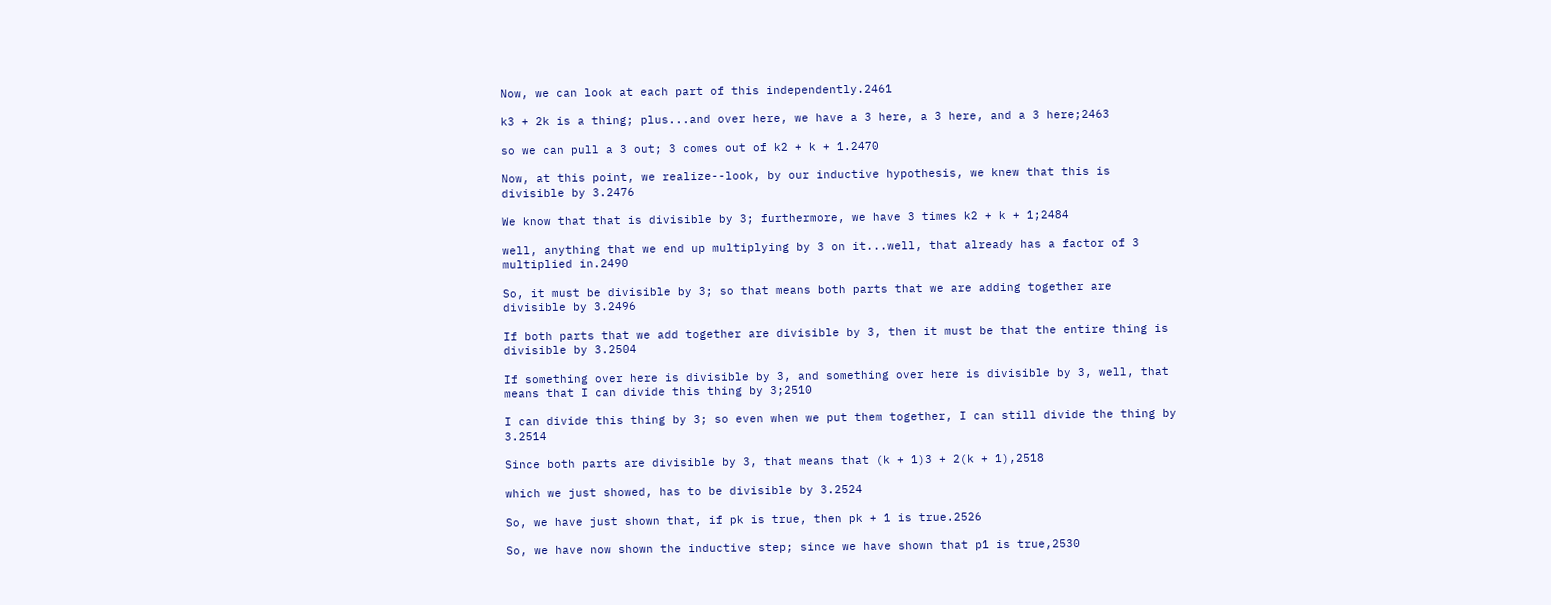Now, we can look at each part of this independently.2461

k3 + 2k is a thing; plus...and over here, we have a 3 here, a 3 here, and a 3 here;2463

so we can pull a 3 out; 3 comes out of k2 + k + 1.2470

Now, at this point, we realize--look, by our inductive hypothesis, we knew that this is divisible by 3.2476

We know that that is divisible by 3; furthermore, we have 3 times k2 + k + 1;2484

well, anything that we end up multiplying by 3 on it...well, that already has a factor of 3 multiplied in.2490

So, it must be divisible by 3; so that means both parts that we are adding together are divisible by 3.2496

If both parts that we add together are divisible by 3, then it must be that the entire thing is divisible by 3.2504

If something over here is divisible by 3, and something over here is divisible by 3, well, that means that I can divide this thing by 3;2510

I can divide this thing by 3; so even when we put them together, I can still divide the thing by 3.2514

Since both parts are divisible by 3, that means that (k + 1)3 + 2(k + 1),2518

which we just showed, has to be divisible by 3.2524

So, we have just shown that, if pk is true, then pk + 1 is true.2526

So, we have now shown the inductive step; since we have shown that p1 is true,2530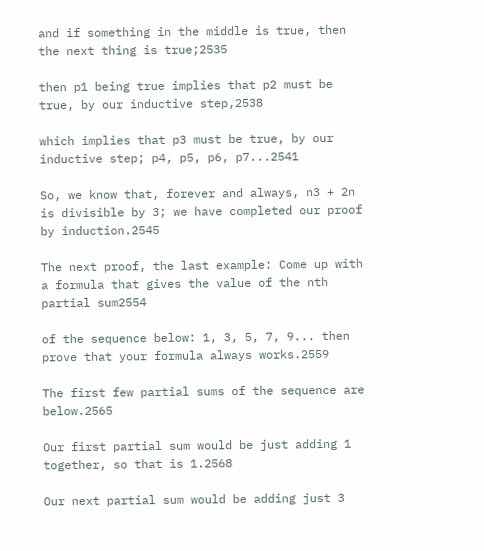and if something in the middle is true, then the next thing is true;2535

then p1 being true implies that p2 must be true, by our inductive step,2538

which implies that p3 must be true, by our inductive step; p4, p5, p6, p7...2541

So, we know that, forever and always, n3 + 2n is divisible by 3; we have completed our proof by induction.2545

The next proof, the last example: Come up with a formula that gives the value of the nth partial sum2554

of the sequence below: 1, 3, 5, 7, 9... then prove that your formula always works.2559

The first few partial sums of the sequence are below.2565

Our first partial sum would be just adding 1 together, so that is 1.2568

Our next partial sum would be adding just 3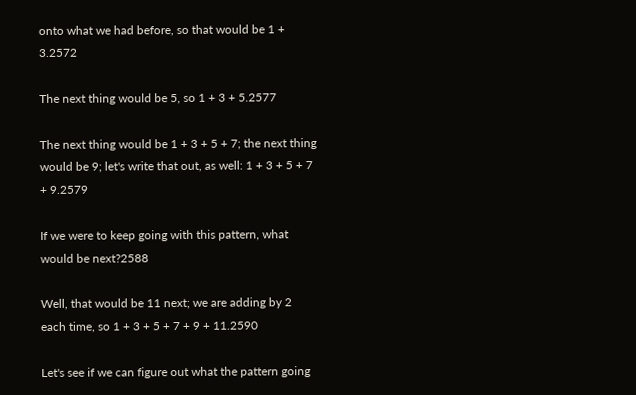onto what we had before, so that would be 1 + 3.2572

The next thing would be 5, so 1 + 3 + 5.2577

The next thing would be 1 + 3 + 5 + 7; the next thing would be 9; let's write that out, as well: 1 + 3 + 5 + 7 + 9.2579

If we were to keep going with this pattern, what would be next?2588

Well, that would be 11 next; we are adding by 2 each time, so 1 + 3 + 5 + 7 + 9 + 11.2590

Let's see if we can figure out what the pattern going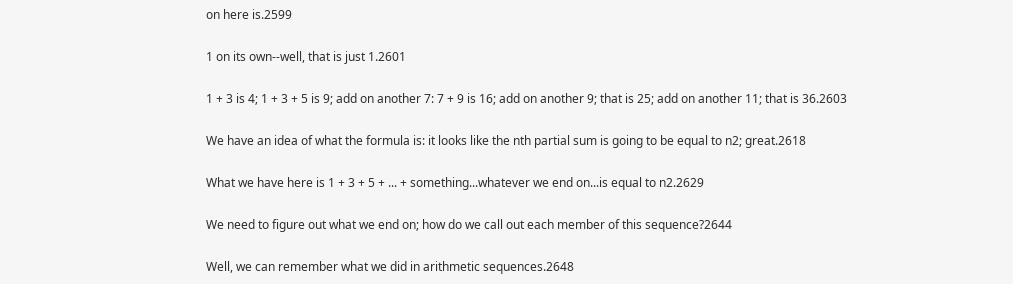on here is.2599

1 on its own--well, that is just 1.2601

1 + 3 is 4; 1 + 3 + 5 is 9; add on another 7: 7 + 9 is 16; add on another 9; that is 25; add on another 11; that is 36.2603

We have an idea of what the formula is: it looks like the nth partial sum is going to be equal to n2; great.2618

What we have here is 1 + 3 + 5 + ... + something...whatever we end on...is equal to n2.2629

We need to figure out what we end on; how do we call out each member of this sequence?2644

Well, we can remember what we did in arithmetic sequences.2648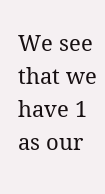We see that we have 1 as our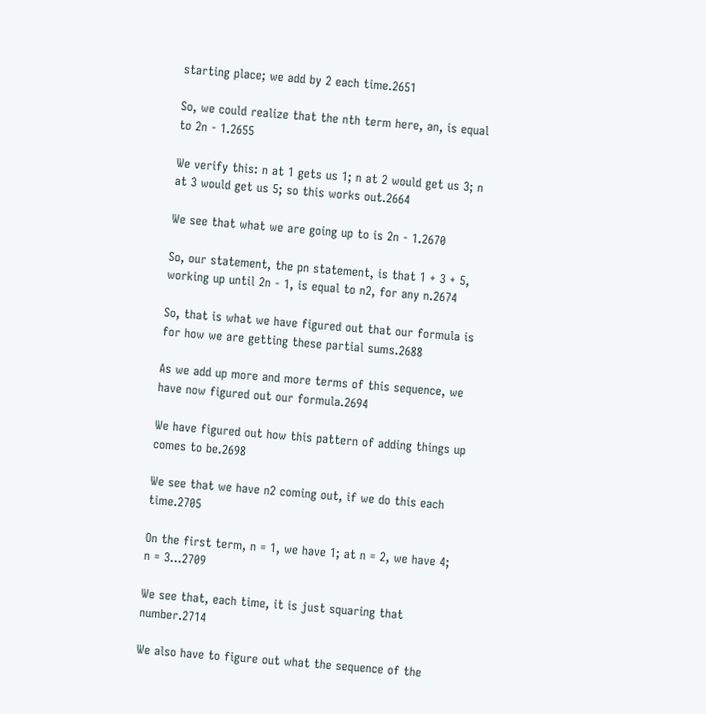starting place; we add by 2 each time.2651

So, we could realize that the nth term here, an, is equal to 2n - 1.2655

We verify this: n at 1 gets us 1; n at 2 would get us 3; n at 3 would get us 5; so this works out.2664

We see that what we are going up to is 2n - 1.2670

So, our statement, the pn statement, is that 1 + 3 + 5, working up until 2n - 1, is equal to n2, for any n.2674

So, that is what we have figured out that our formula is for how we are getting these partial sums.2688

As we add up more and more terms of this sequence, we have now figured out our formula.2694

We have figured out how this pattern of adding things up comes to be.2698

We see that we have n2 coming out, if we do this each time.2705

On the first term, n = 1, we have 1; at n = 2, we have 4; n = 3...2709

We see that, each time, it is just squaring that number.2714

We also have to figure out what the sequence of the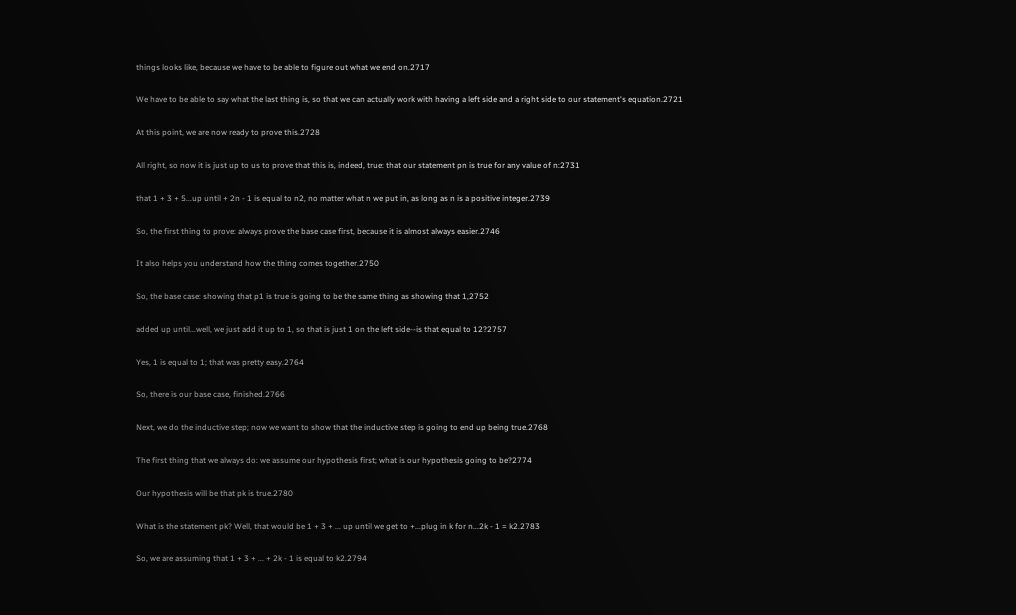things looks like, because we have to be able to figure out what we end on.2717

We have to be able to say what the last thing is, so that we can actually work with having a left side and a right side to our statement's equation.2721

At this point, we are now ready to prove this.2728

All right, so now it is just up to us to prove that this is, indeed, true: that our statement pn is true for any value of n:2731

that 1 + 3 + 5...up until + 2n - 1 is equal to n2, no matter what n we put in, as long as n is a positive integer.2739

So, the first thing to prove: always prove the base case first, because it is almost always easier.2746

It also helps you understand how the thing comes together.2750

So, the base case: showing that p1 is true is going to be the same thing as showing that 1,2752

added up until...well, we just add it up to 1, so that is just 1 on the left side--is that equal to 12?2757

Yes, 1 is equal to 1; that was pretty easy.2764

So, there is our base case, finished.2766

Next, we do the inductive step; now we want to show that the inductive step is going to end up being true.2768

The first thing that we always do: we assume our hypothesis first; what is our hypothesis going to be?2774

Our hypothesis will be that pk is true.2780

What is the statement pk? Well, that would be 1 + 3 + ... up until we get to +...plug in k for n...2k - 1 = k2.2783

So, we are assuming that 1 + 3 + ... + 2k - 1 is equal to k2.2794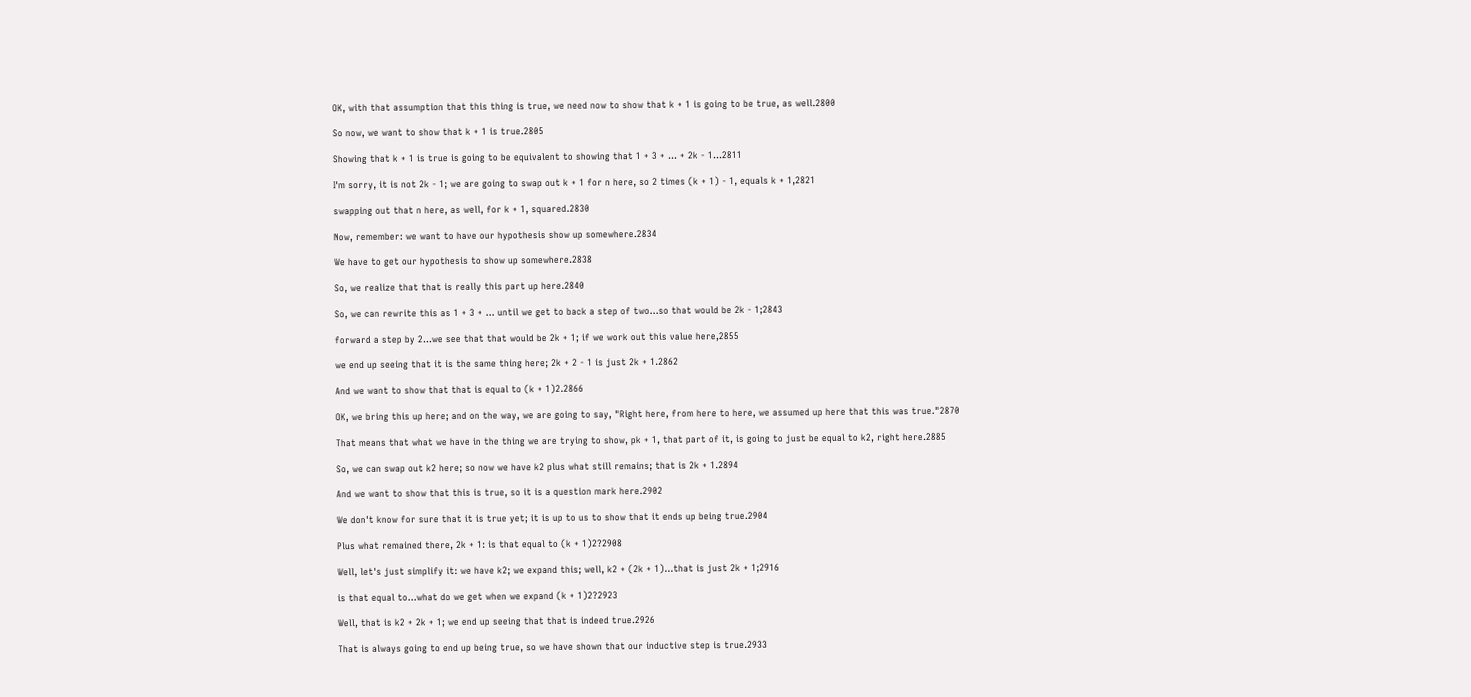OK, with that assumption that this thing is true, we need now to show that k + 1 is going to be true, as well.2800

So now, we want to show that k + 1 is true.2805

Showing that k + 1 is true is going to be equivalent to showing that 1 + 3 + ... + 2k - 1...2811

I'm sorry, it is not 2k - 1; we are going to swap out k + 1 for n here, so 2 times (k + 1) - 1, equals k + 1,2821

swapping out that n here, as well, for k + 1, squared.2830

Now, remember: we want to have our hypothesis show up somewhere.2834

We have to get our hypothesis to show up somewhere.2838

So, we realize that that is really this part up here.2840

So, we can rewrite this as 1 + 3 + ... until we get to back a step of two...so that would be 2k - 1;2843

forward a step by 2...we see that that would be 2k + 1; if we work out this value here,2855

we end up seeing that it is the same thing here; 2k + 2 - 1 is just 2k + 1.2862

And we want to show that that is equal to (k + 1)2.2866

OK, we bring this up here; and on the way, we are going to say, "Right here, from here to here, we assumed up here that this was true."2870

That means that what we have in the thing we are trying to show, pk + 1, that part of it, is going to just be equal to k2, right here.2885

So, we can swap out k2 here; so now we have k2 plus what still remains; that is 2k + 1.2894

And we want to show that this is true, so it is a question mark here.2902

We don't know for sure that it is true yet; it is up to us to show that it ends up being true.2904

Plus what remained there, 2k + 1: is that equal to (k + 1)2?2908

Well, let's just simplify it: we have k2; we expand this; well, k2 + (2k + 1)...that is just 2k + 1;2916

is that equal to...what do we get when we expand (k + 1)2?2923

Well, that is k2 + 2k + 1; we end up seeing that that is indeed true.2926

That is always going to end up being true, so we have shown that our inductive step is true.2933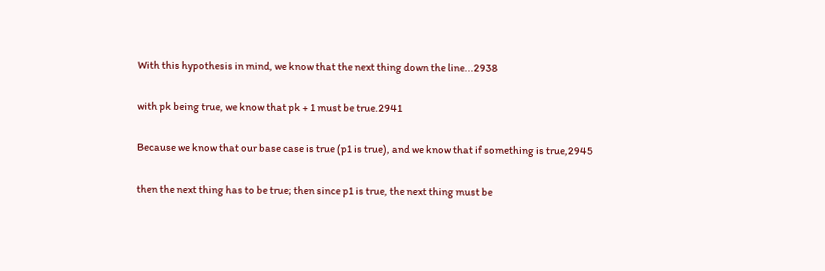With this hypothesis in mind, we know that the next thing down the line...2938

with pk being true, we know that pk + 1 must be true.2941

Because we know that our base case is true (p1 is true), and we know that if something is true,2945

then the next thing has to be true; then since p1 is true, the next thing must be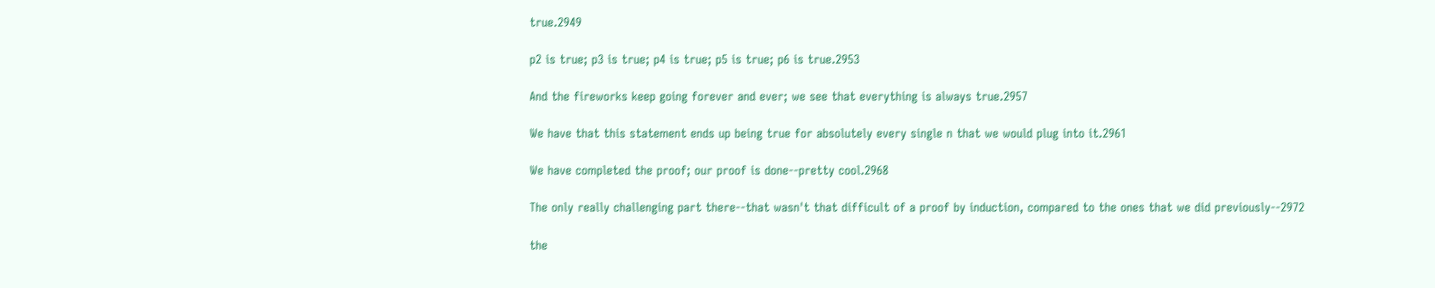true.2949

p2 is true; p3 is true; p4 is true; p5 is true; p6 is true.2953

And the fireworks keep going forever and ever; we see that everything is always true.2957

We have that this statement ends up being true for absolutely every single n that we would plug into it.2961

We have completed the proof; our proof is done--pretty cool.2968

The only really challenging part there--that wasn't that difficult of a proof by induction, compared to the ones that we did previously--2972

the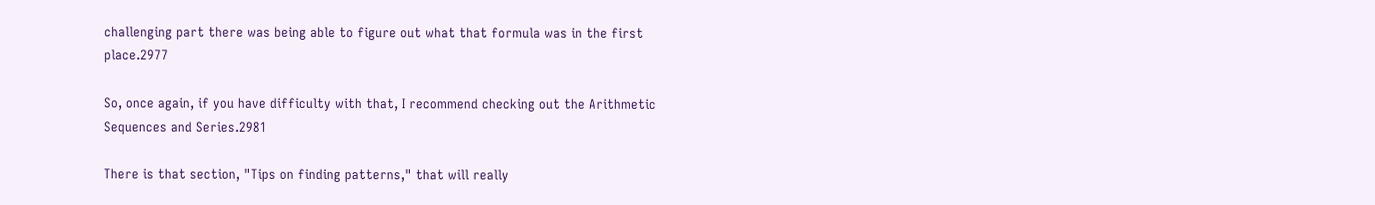challenging part there was being able to figure out what that formula was in the first place.2977

So, once again, if you have difficulty with that, I recommend checking out the Arithmetic Sequences and Series.2981

There is that section, "Tips on finding patterns," that will really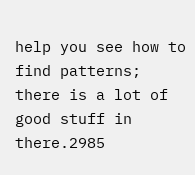help you see how to find patterns; there is a lot of good stuff in there.2985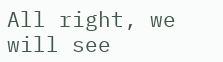All right, we will see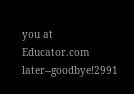you at Educator.com later--goodbye!2991